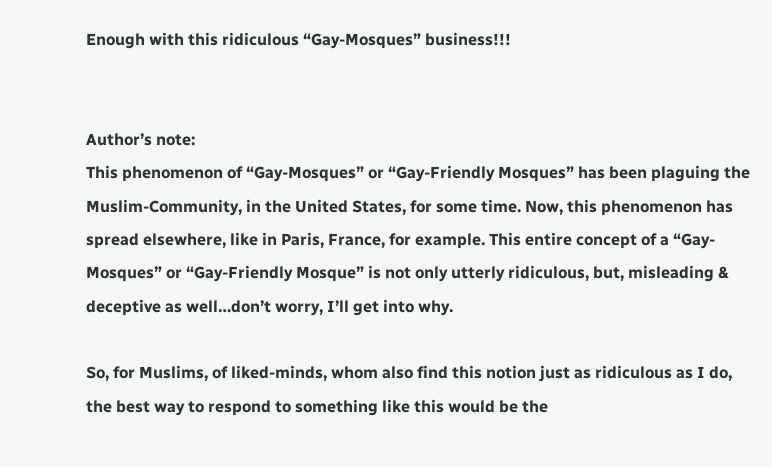Enough with this ridiculous “Gay-Mosques” business!!!


Author’s note:
This phenomenon of “Gay-Mosques” or “Gay-Friendly Mosques” has been plaguing the Muslim-Community, in the United States, for some time. Now, this phenomenon has spread elsewhere, like in Paris, France, for example. This entire concept of a “Gay-Mosques” or “Gay-Friendly Mosque” is not only utterly ridiculous, but, misleading & deceptive as well…don’t worry, I’ll get into why.

So, for Muslims, of liked-minds, whom also find this notion just as ridiculous as I do, the best way to respond to something like this would be the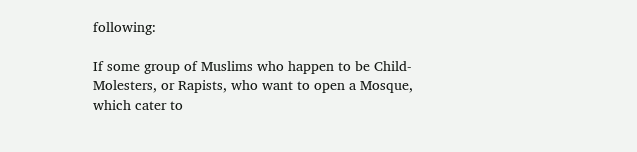following:

If some group of Muslims who happen to be Child-Molesters, or Rapists, who want to open a Mosque, which cater to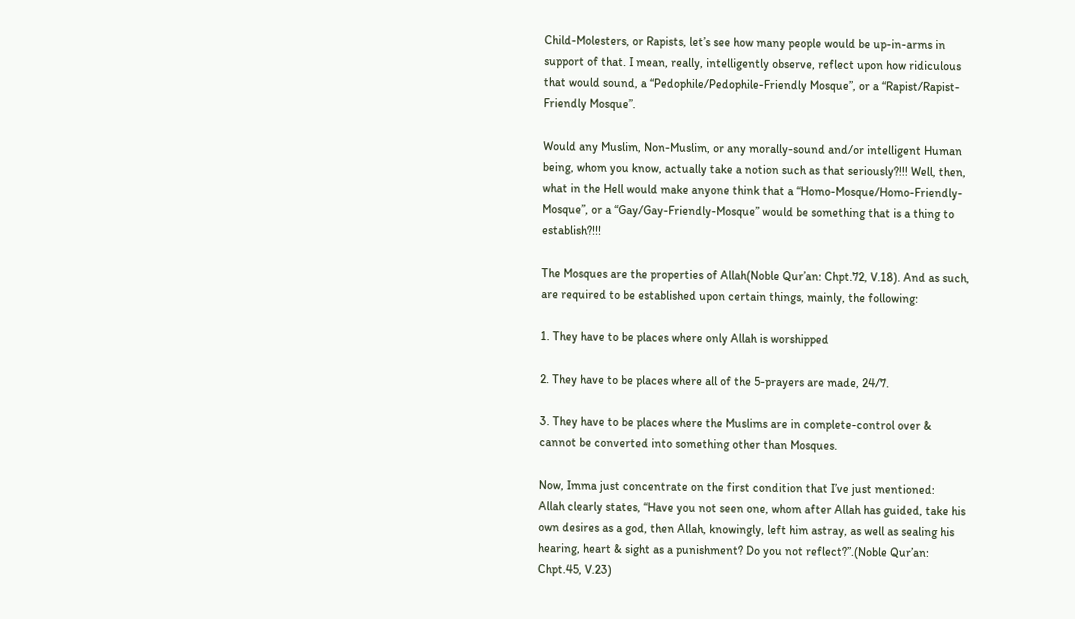Child-Molesters, or Rapists, let’s see how many people would be up-in-arms in support of that. I mean, really, intelligently observe, reflect upon how ridiculous that would sound, a “Pedophile/Pedophile-Friendly Mosque”, or a “Rapist/Rapist-Friendly Mosque”.

Would any Muslim, Non-Muslim, or any morally-sound and/or intelligent Human being, whom you know, actually take a notion such as that seriously?!!! Well, then, what in the Hell would make anyone think that a “Homo-Mosque/Homo-Friendly-Mosque”, or a “Gay/Gay-Friendly-Mosque” would be something that is a thing to establish?!!!

The Mosques are the properties of Allah(Noble Qur’an: Chpt.72, V.18). And as such, are required to be established upon certain things, mainly, the following:

1. They have to be places where only Allah is worshipped

2. They have to be places where all of the 5-prayers are made, 24/7.

3. They have to be places where the Muslims are in complete-control over & cannot be converted into something other than Mosques.

Now, Imma just concentrate on the first condition that I’ve just mentioned:
Allah clearly states, “Have you not seen one, whom after Allah has guided, take his own desires as a god, then Allah, knowingly, left him astray, as well as sealing his hearing, heart & sight as a punishment? Do you not reflect?”.(Noble Qur’an: Chpt.45, V.23)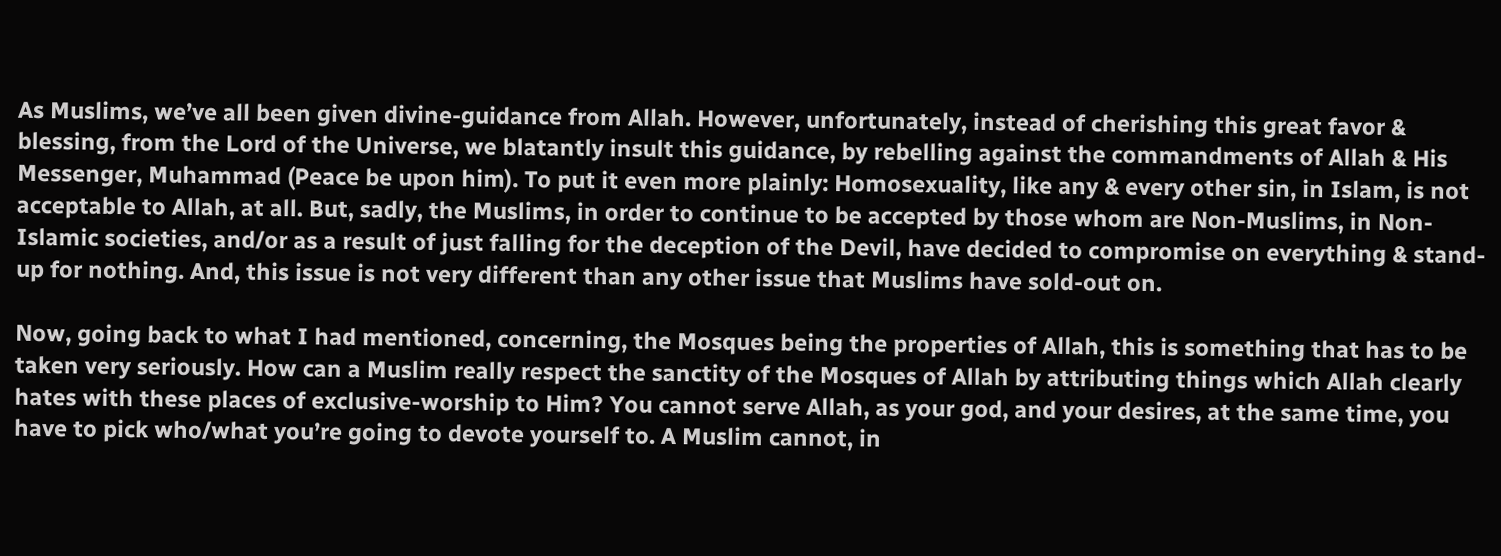As Muslims, we’ve all been given divine-guidance from Allah. However, unfortunately, instead of cherishing this great favor & blessing, from the Lord of the Universe, we blatantly insult this guidance, by rebelling against the commandments of Allah & His Messenger, Muhammad (Peace be upon him). To put it even more plainly: Homosexuality, like any & every other sin, in Islam, is not acceptable to Allah, at all. But, sadly, the Muslims, in order to continue to be accepted by those whom are Non-Muslims, in Non-Islamic societies, and/or as a result of just falling for the deception of the Devil, have decided to compromise on everything & stand-up for nothing. And, this issue is not very different than any other issue that Muslims have sold-out on.

Now, going back to what I had mentioned, concerning, the Mosques being the properties of Allah, this is something that has to be taken very seriously. How can a Muslim really respect the sanctity of the Mosques of Allah by attributing things which Allah clearly hates with these places of exclusive-worship to Him? You cannot serve Allah, as your god, and your desires, at the same time, you have to pick who/what you’re going to devote yourself to. A Muslim cannot, in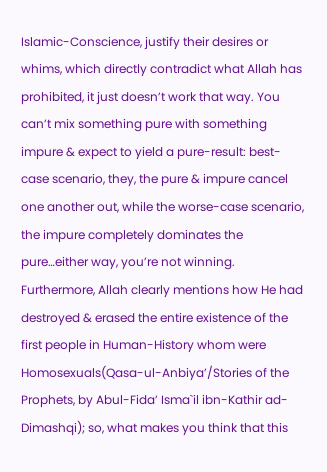Islamic-Conscience, justify their desires or whims, which directly contradict what Allah has prohibited, it just doesn’t work that way. You can’t mix something pure with something impure & expect to yield a pure-result: best-case scenario, they, the pure & impure cancel one another out, while the worse-case scenario, the impure completely dominates the pure…either way, you’re not winning. Furthermore, Allah clearly mentions how He had destroyed & erased the entire existence of the first people in Human-History whom were Homosexuals(Qasa-ul-Anbiya’/Stories of the Prophets, by Abul-Fida’ Isma`il ibn-Kathir ad-Dimashqi); so, what makes you think that this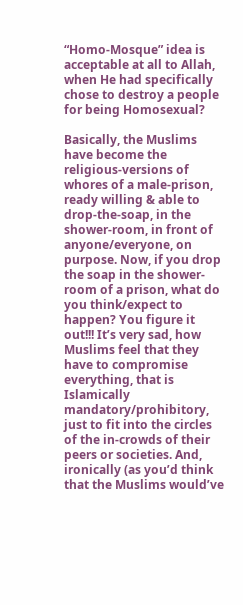“Homo-Mosque” idea is acceptable at all to Allah, when He had specifically chose to destroy a people for being Homosexual?

Basically, the Muslims have become the religious-versions of whores of a male-prison, ready willing & able to drop-the-soap, in the shower-room, in front of anyone/everyone, on purpose. Now, if you drop the soap in the shower-room of a prison, what do you think/expect to happen? You figure it out!!! It’s very sad, how Muslims feel that they have to compromise everything, that is Islamically mandatory/prohibitory, just to fit into the circles of the in-crowds of their peers or societies. And, ironically (as you’d think that the Muslims would’ve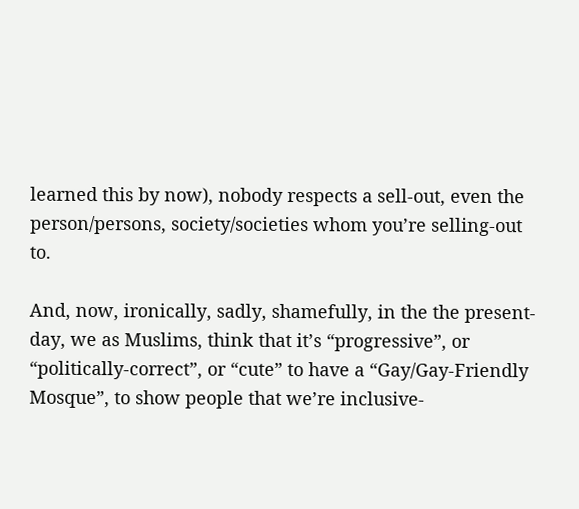learned this by now), nobody respects a sell-out, even the person/persons, society/societies whom you’re selling-out to.

And, now, ironically, sadly, shamefully, in the the present-day, we as Muslims, think that it’s “progressive”, or “politically-correct”, or “cute” to have a “Gay/Gay-Friendly Mosque”, to show people that we’re inclusive-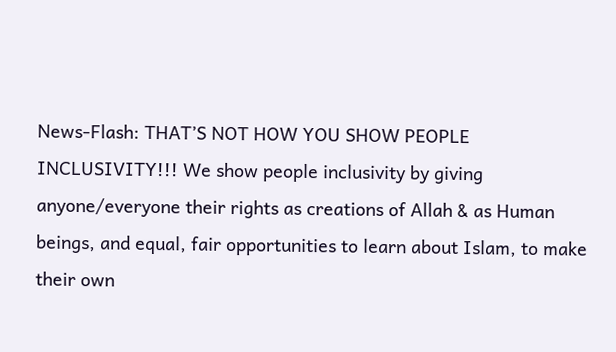News-Flash: THAT’S NOT HOW YOU SHOW PEOPLE INCLUSIVITY!!! We show people inclusivity by giving anyone/everyone their rights as creations of Allah & as Human beings, and equal, fair opportunities to learn about Islam, to make their own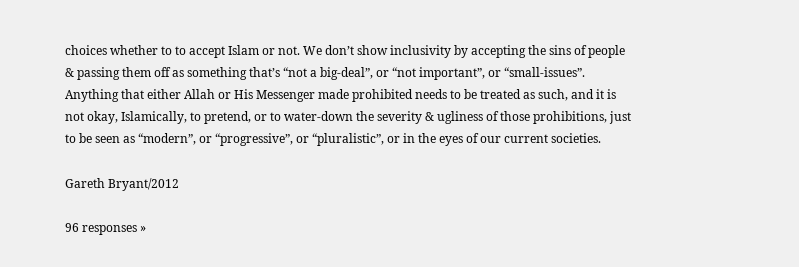choices whether to to accept Islam or not. We don’t show inclusivity by accepting the sins of people & passing them off as something that’s “not a big-deal”, or “not important”, or “small-issues”. Anything that either Allah or His Messenger made prohibited needs to be treated as such, and it is not okay, Islamically, to pretend, or to water-down the severity & ugliness of those prohibitions, just to be seen as “modern”, or “progressive”, or “pluralistic”, or in the eyes of our current societies.

Gareth Bryant/2012

96 responses »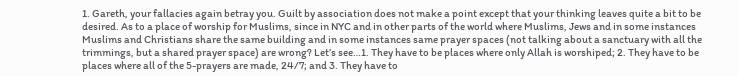1. Gareth, your fallacies again betray you. Guilt by association does not make a point except that your thinking leaves quite a bit to be desired. As to a place of worship for Muslims, since in NYC and in other parts of the world where Muslims, Jews and in some instances Muslims and Christians share the same building and in some instances same prayer spaces (not talking about a sanctuary with all the trimmings, but a shared prayer space) are wrong? Let’s see…1. They have to be places where only Allah is worshiped; 2. They have to be places where all of the 5-prayers are made, 24/7; and 3. They have to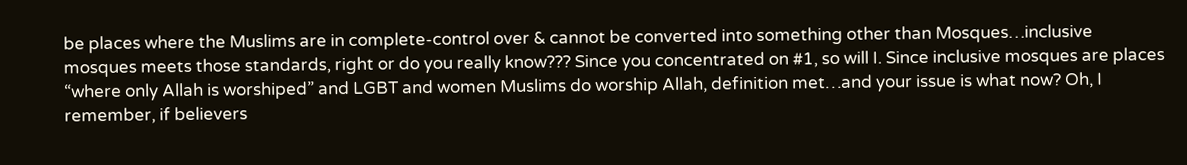be places where the Muslims are in complete-control over & cannot be converted into something other than Mosques…inclusive mosques meets those standards, right or do you really know??? Since you concentrated on #1, so will I. Since inclusive mosques are places “where only Allah is worshiped” and LGBT and women Muslims do worship Allah, definition met…and your issue is what now? Oh, I remember, if believers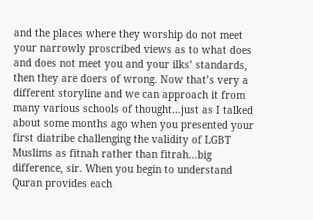and the places where they worship do not meet your narrowly proscribed views as to what does and does not meet you and your ilks’ standards, then they are doers of wrong. Now that’s very a different storyline and we can approach it from many various schools of thought…just as I talked about some months ago when you presented your first diatribe challenging the validity of LGBT Muslims as fitnah rather than fitrah…big difference, sir. When you begin to understand Quran provides each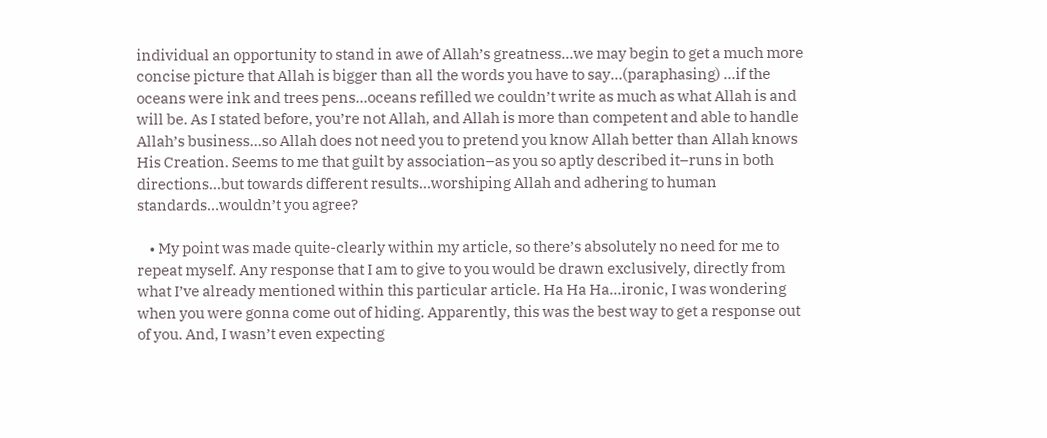individual an opportunity to stand in awe of Allah’s greatness…we may begin to get a much more concise picture that Allah is bigger than all the words you have to say…(paraphasing) …if the oceans were ink and trees pens…oceans refilled we couldn’t write as much as what Allah is and will be. As I stated before, you’re not Allah, and Allah is more than competent and able to handle Allah’s business…so Allah does not need you to pretend you know Allah better than Allah knows His Creation. Seems to me that guilt by association–as you so aptly described it–runs in both directions…but towards different results…worshiping Allah and adhering to human standards…wouldn’t you agree?

    • My point was made quite-clearly within my article, so there’s absolutely no need for me to repeat myself. Any response that I am to give to you would be drawn exclusively, directly from what I’ve already mentioned within this particular article. Ha Ha Ha…ironic, I was wondering when you were gonna come out of hiding. Apparently, this was the best way to get a response out of you. And, I wasn’t even expecting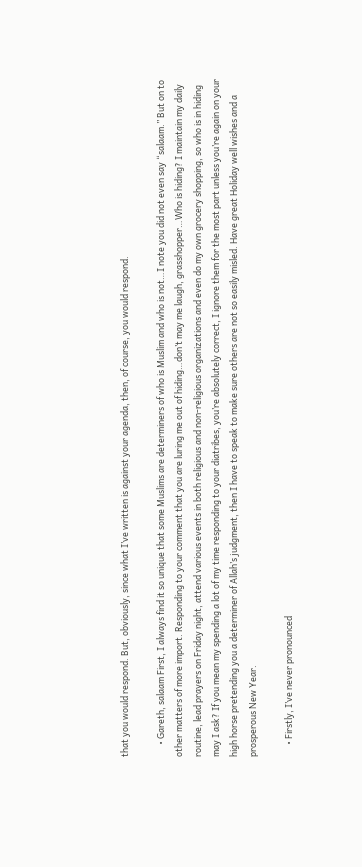that you would respond. But, obviously, since what I’ve written is against your agenda, then, of course, you would respond.

      • Gareth, salaam First, I always find it so unique that some Muslims are determiners of who is Muslim and who is not…I note you did not even say “salaam.” But on to other matters of more import. Responding to your comment that you are luring me out of hiding…don’t may me laugh, grasshopper…Who is hiding? I maintain my daily routine, lead prayers on Friday night, attend various events in both religious and non-religious organizations and even do my own grocery shopping, so who is in hiding may I ask? If you mean my spending a lot of my time responding to your diatribes, you’re absolutely correct, I ignore them for the most part unless you’re again on your high horse pretending you a determiner of Allah’s judgment, then I have to speak to make sure others are not so easily misled. Have great Holiday well wishes and a prosperous New Year.

      • Firstly, I’ve never pronounced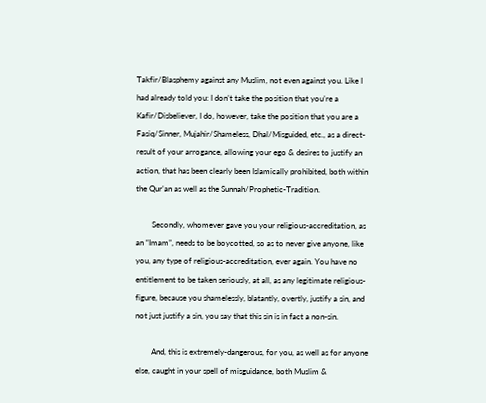Takfir/Blasphemy against any Muslim, not even against you. Like I had already told you: I don’t take the position that you’re a Kafir/Disbeliever, I do, however, take the position that you are a Fasiq/Sinner, Mujahir/Shameless, Dhal/Misguided, etc., as a direct-result of your arrogance, allowing your ego & desires to justify an action, that has been clearly been Islamically prohibited, both within the Qur’an as well as the Sunnah/Prophetic-Tradition.

        Secondly, whomever gave you your religious-accreditation, as an “Imam”, needs to be boycotted, so as to never give anyone, like you, any type of religious-accreditation, ever again. You have no entitlement to be taken seriously, at all, as any legitimate religious-figure, because you shamelessly, blatantly, overtly, justify a sin, and not just justify a sin, you say that this sin is in fact a non-sin.

        And, this is extremely-dangerous, for you, as well as for anyone else, caught in your spell of misguidance, both Muslim &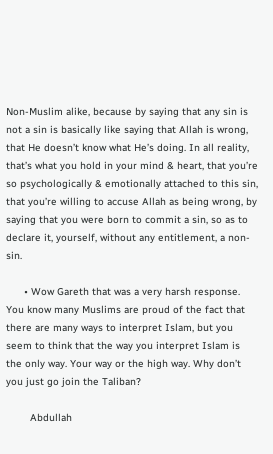Non-Muslim alike, because by saying that any sin is not a sin is basically like saying that Allah is wrong, that He doesn’t know what He’s doing. In all reality, that’s what you hold in your mind & heart, that you’re so psychologically & emotionally attached to this sin, that you’re willing to accuse Allah as being wrong, by saying that you were born to commit a sin, so as to declare it, yourself, without any entitlement, a non-sin.

      • Wow Gareth that was a very harsh response. You know many Muslims are proud of the fact that there are many ways to interpret Islam, but you seem to think that the way you interpret Islam is the only way. Your way or the high way. Why don’t you just go join the Taliban?

        Abdullah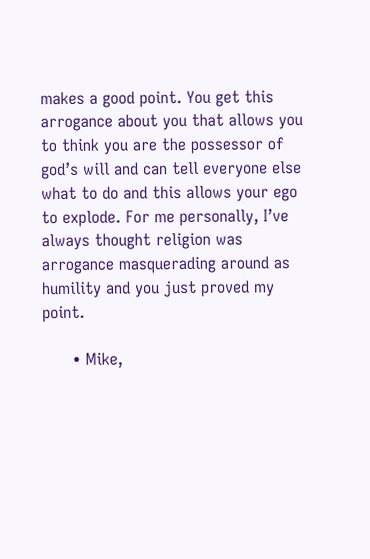makes a good point. You get this arrogance about you that allows you to think you are the possessor of god’s will and can tell everyone else what to do and this allows your ego to explode. For me personally, I’ve always thought religion was arrogance masquerading around as humility and you just proved my point.

      • Mike,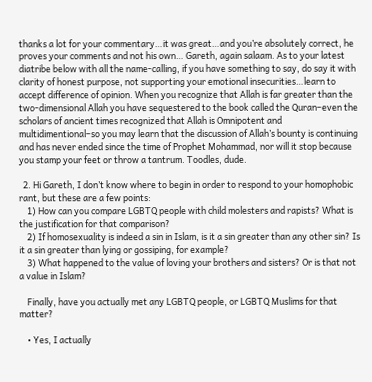thanks a lot for your commentary…it was great…and you’re absolutely correct, he proves your comments and not his own… Gareth, again salaam. As to your latest diatribe below with all the name-calling, if you have something to say, do say it with clarity of honest purpose, not supporting your emotional insecurities…learn to accept difference of opinion. When you recognize that Allah is far greater than the two-dimensional Allah you have sequestered to the book called the Quran–even the scholars of ancient times recognized that Allah is Omnipotent and multidimentional–so you may learn that the discussion of Allah’s bounty is continuing and has never ended since the time of Prophet Mohammad, nor will it stop because you stamp your feet or throw a tantrum. Toodles, dude.

  2. Hi Gareth, I don’t know where to begin in order to respond to your homophobic rant, but these are a few points:
    1) How can you compare LGBTQ people with child molesters and rapists? What is the justification for that comparison?
    2) If homosexuality is indeed a sin in Islam, is it a sin greater than any other sin? Is it a sin greater than lying or gossiping, for example?
    3) What happened to the value of loving your brothers and sisters? Or is that not a value in Islam?

    Finally, have you actually met any LGBTQ people, or LGBTQ Muslims for that matter?

    • Yes, I actually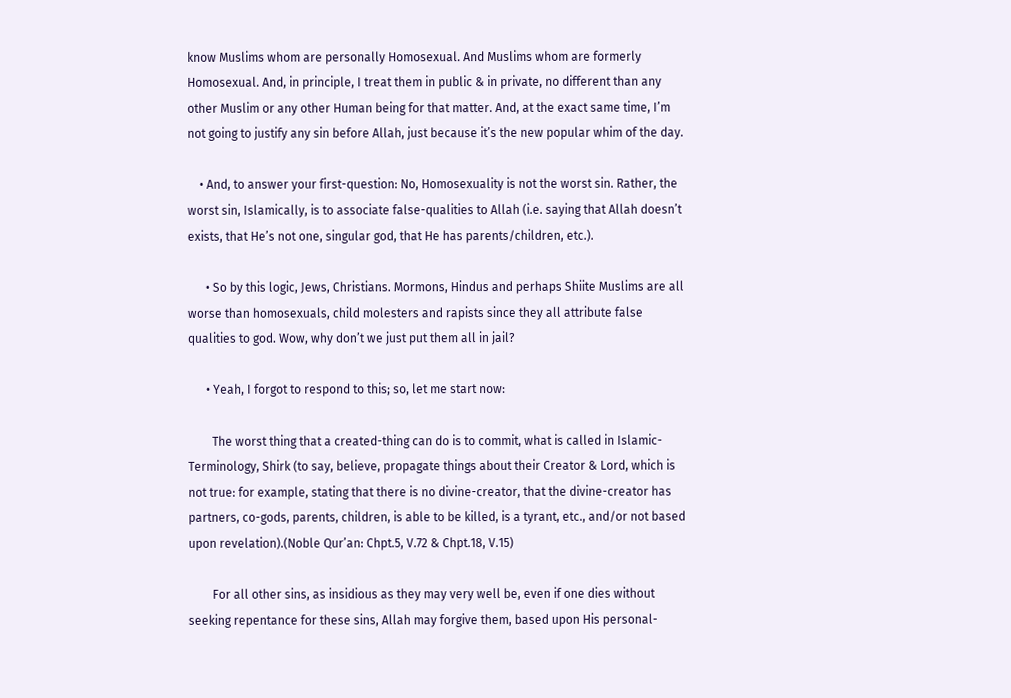know Muslims whom are personally Homosexual. And Muslims whom are formerly Homosexual. And, in principle, I treat them in public & in private, no different than any other Muslim or any other Human being for that matter. And, at the exact same time, I’m not going to justify any sin before Allah, just because it’s the new popular whim of the day.

    • And, to answer your first-question: No, Homosexuality is not the worst sin. Rather, the worst sin, Islamically, is to associate false-qualities to Allah (i.e. saying that Allah doesn’t exists, that He’s not one, singular god, that He has parents/children, etc.).

      • So by this logic, Jews, Christians. Mormons, Hindus and perhaps Shiite Muslims are all worse than homosexuals, child molesters and rapists since they all attribute false qualities to god. Wow, why don’t we just put them all in jail?

      • Yeah, I forgot to respond to this; so, let me start now:

        The worst thing that a created-thing can do is to commit, what is called in Islamic-Terminology, Shirk (to say, believe, propagate things about their Creator & Lord, which is not true: for example, stating that there is no divine-creator, that the divine-creator has partners, co-gods, parents, children, is able to be killed, is a tyrant, etc., and/or not based upon revelation).(Noble Qur’an: Chpt.5, V.72 & Chpt.18, V.15)

        For all other sins, as insidious as they may very well be, even if one dies without seeking repentance for these sins, Allah may forgive them, based upon His personal-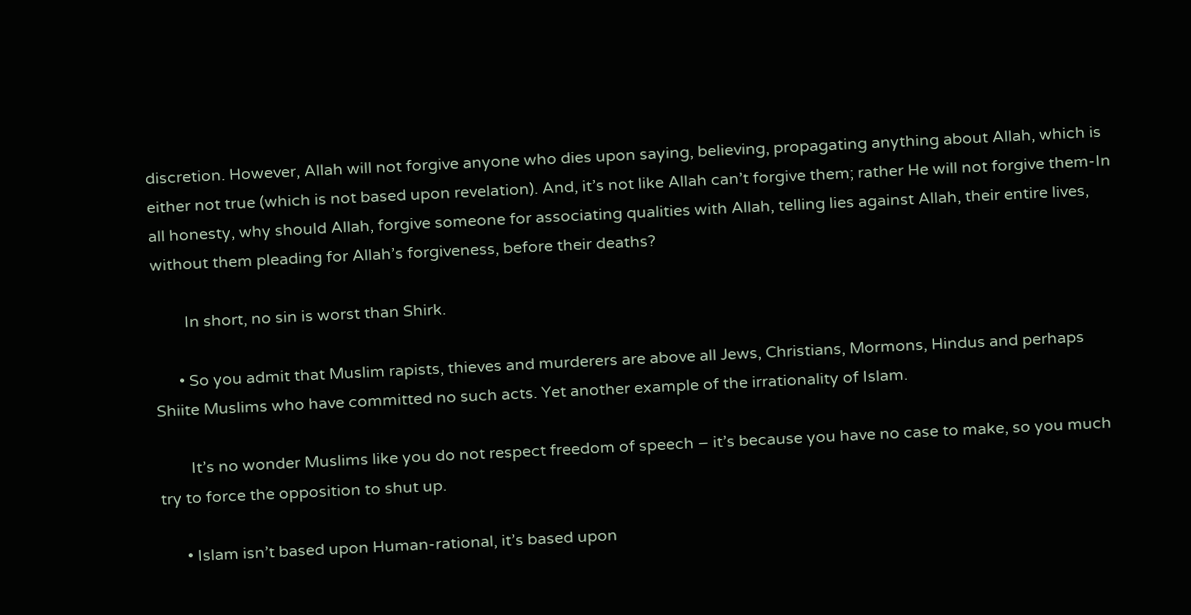discretion. However, Allah will not forgive anyone who dies upon saying, believing, propagating anything about Allah, which is either not true (which is not based upon revelation). And, it’s not like Allah can’t forgive them; rather He will not forgive them-In all honesty, why should Allah, forgive someone for associating qualities with Allah, telling lies against Allah, their entire lives, without them pleading for Allah’s forgiveness, before their deaths?

        In short, no sin is worst than Shirk.

      • So you admit that Muslim rapists, thieves and murderers are above all Jews, Christians, Mormons, Hindus and perhaps Shiite Muslims who have committed no such acts. Yet another example of the irrationality of Islam.

        It’s no wonder Muslims like you do not respect freedom of speech – it’s because you have no case to make, so you much try to force the opposition to shut up.

      • Islam isn’t based upon Human-rational, it’s based upon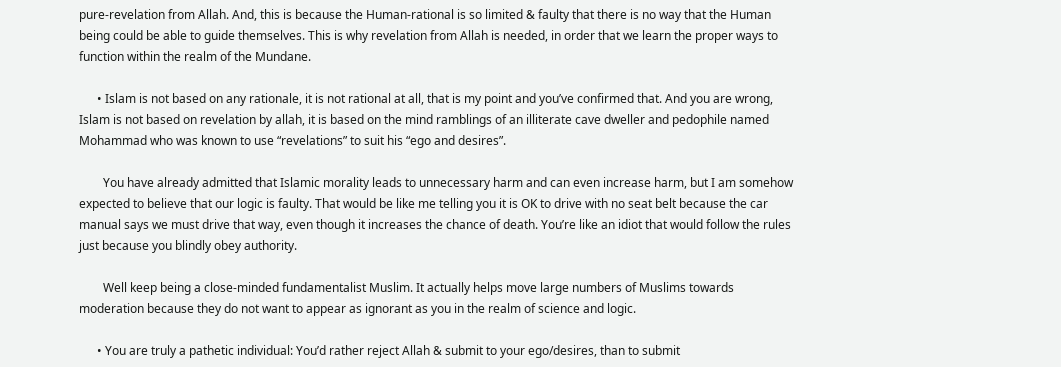pure-revelation from Allah. And, this is because the Human-rational is so limited & faulty that there is no way that the Human being could be able to guide themselves. This is why revelation from Allah is needed, in order that we learn the proper ways to function within the realm of the Mundane.

      • Islam is not based on any rationale, it is not rational at all, that is my point and you’ve confirmed that. And you are wrong, Islam is not based on revelation by allah, it is based on the mind ramblings of an illiterate cave dweller and pedophile named Mohammad who was known to use “revelations” to suit his “ego and desires”.

        You have already admitted that Islamic morality leads to unnecessary harm and can even increase harm, but I am somehow expected to believe that our logic is faulty. That would be like me telling you it is OK to drive with no seat belt because the car manual says we must drive that way, even though it increases the chance of death. You’re like an idiot that would follow the rules just because you blindly obey authority.

        Well keep being a close-minded fundamentalist Muslim. It actually helps move large numbers of Muslims towards moderation because they do not want to appear as ignorant as you in the realm of science and logic.

      • You are truly a pathetic individual: You’d rather reject Allah & submit to your ego/desires, than to submit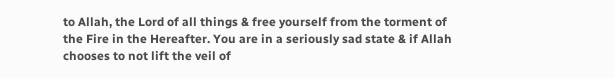to Allah, the Lord of all things & free yourself from the torment of the Fire in the Hereafter. You are in a seriously sad state & if Allah chooses to not lift the veil of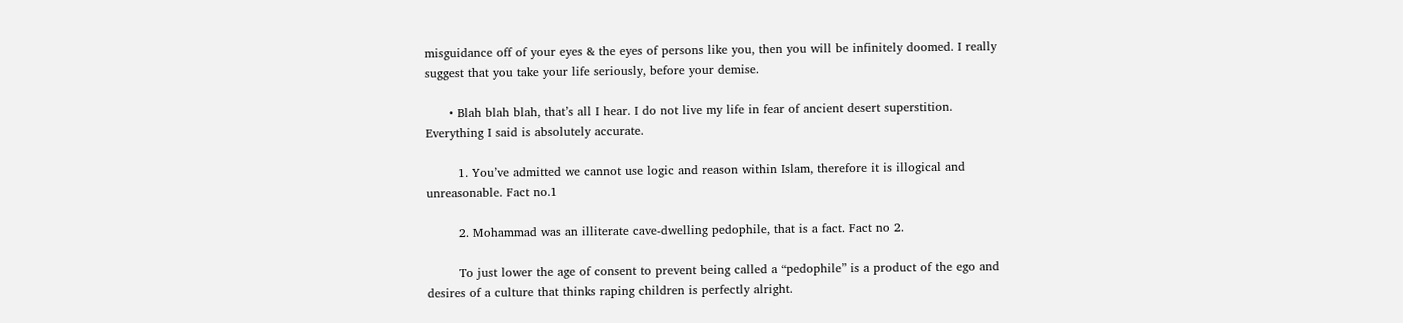misguidance off of your eyes & the eyes of persons like you, then you will be infinitely doomed. I really suggest that you take your life seriously, before your demise.

      • Blah blah blah, that’s all I hear. I do not live my life in fear of ancient desert superstition. Everything I said is absolutely accurate.

        1. You’ve admitted we cannot use logic and reason within Islam, therefore it is illogical and unreasonable. Fact no.1

        2. Mohammad was an illiterate cave-dwelling pedophile, that is a fact. Fact no 2.

        To just lower the age of consent to prevent being called a “pedophile” is a product of the ego and desires of a culture that thinks raping children is perfectly alright.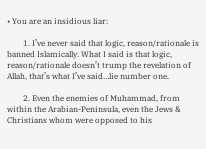• You are an insidious liar:

        1. I’ve never said that logic, reason/rationale is banned Islamically. What I said is that logic, reason/rationale doesn’t trump the revelation of Allah, that’s what I’ve said…lie number one.

        2. Even the enemies of Muhammad, from within the Arabian-Peninsula, even the Jews & Christians whom were opposed to his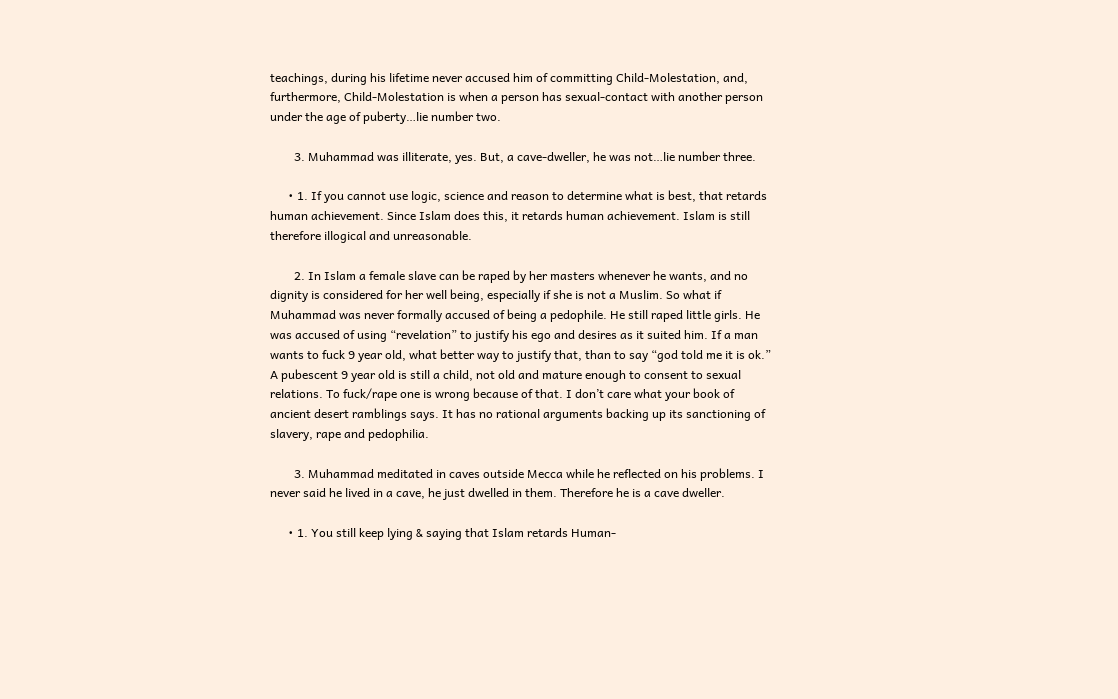teachings, during his lifetime never accused him of committing Child-Molestation, and, furthermore, Child-Molestation is when a person has sexual-contact with another person under the age of puberty…lie number two.

        3. Muhammad was illiterate, yes. But, a cave-dweller, he was not…lie number three.

      • 1. If you cannot use logic, science and reason to determine what is best, that retards human achievement. Since Islam does this, it retards human achievement. Islam is still therefore illogical and unreasonable.

        2. In Islam a female slave can be raped by her masters whenever he wants, and no dignity is considered for her well being, especially if she is not a Muslim. So what if Muhammad was never formally accused of being a pedophile. He still raped little girls. He was accused of using “revelation” to justify his ego and desires as it suited him. If a man wants to fuck 9 year old, what better way to justify that, than to say “god told me it is ok.” A pubescent 9 year old is still a child, not old and mature enough to consent to sexual relations. To fuck/rape one is wrong because of that. I don’t care what your book of ancient desert ramblings says. It has no rational arguments backing up its sanctioning of slavery, rape and pedophilia.

        3. Muhammad meditated in caves outside Mecca while he reflected on his problems. I never said he lived in a cave, he just dwelled in them. Therefore he is a cave dweller.

      • 1. You still keep lying & saying that Islam retards Human-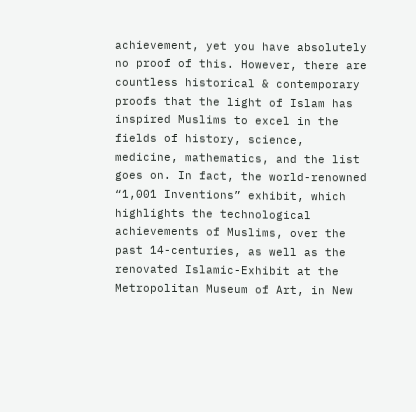achievement, yet you have absolutely no proof of this. However, there are countless historical & contemporary proofs that the light of Islam has inspired Muslims to excel in the fields of history, science, medicine, mathematics, and the list goes on. In fact, the world-renowned “1,001 Inventions” exhibit, which highlights the technological achievements of Muslims, over the past 14-centuries, as well as the renovated Islamic-Exhibit at the Metropolitan Museum of Art, in New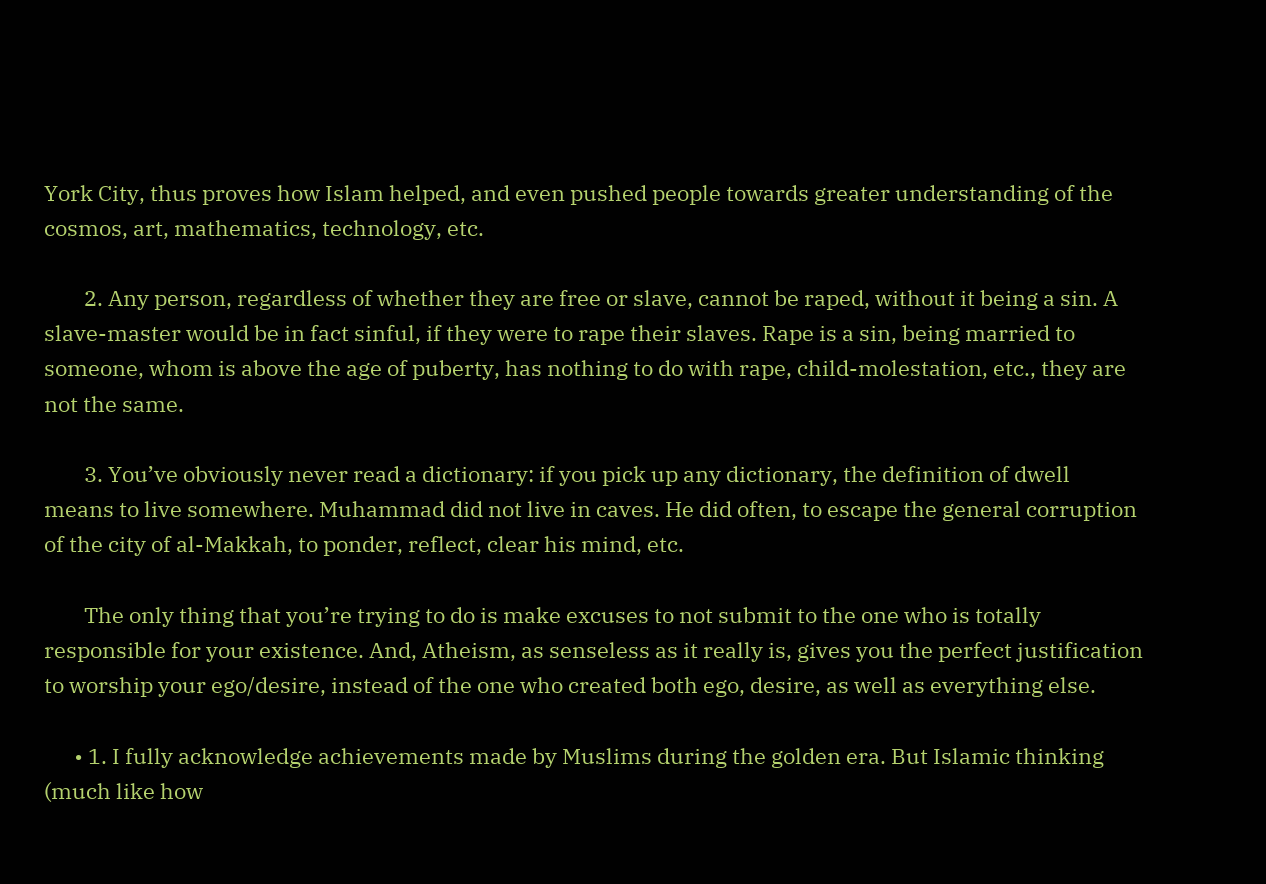York City, thus proves how Islam helped, and even pushed people towards greater understanding of the cosmos, art, mathematics, technology, etc.

        2. Any person, regardless of whether they are free or slave, cannot be raped, without it being a sin. A slave-master would be in fact sinful, if they were to rape their slaves. Rape is a sin, being married to someone, whom is above the age of puberty, has nothing to do with rape, child-molestation, etc., they are not the same.

        3. You’ve obviously never read a dictionary: if you pick up any dictionary, the definition of dwell means to live somewhere. Muhammad did not live in caves. He did often, to escape the general corruption of the city of al-Makkah, to ponder, reflect, clear his mind, etc.

        The only thing that you’re trying to do is make excuses to not submit to the one who is totally responsible for your existence. And, Atheism, as senseless as it really is, gives you the perfect justification to worship your ego/desire, instead of the one who created both ego, desire, as well as everything else.

      • 1. I fully acknowledge achievements made by Muslims during the golden era. But Islamic thinking (much like how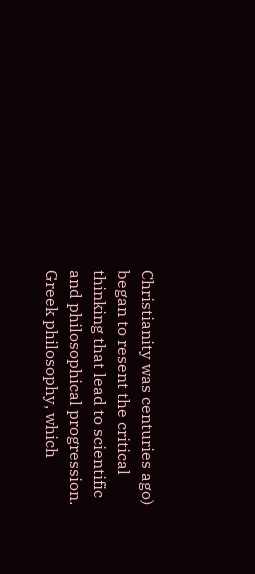Christianity was centuries ago) began to resent the critical thinking that lead to scientific and philosophical progression. Greek philosophy, which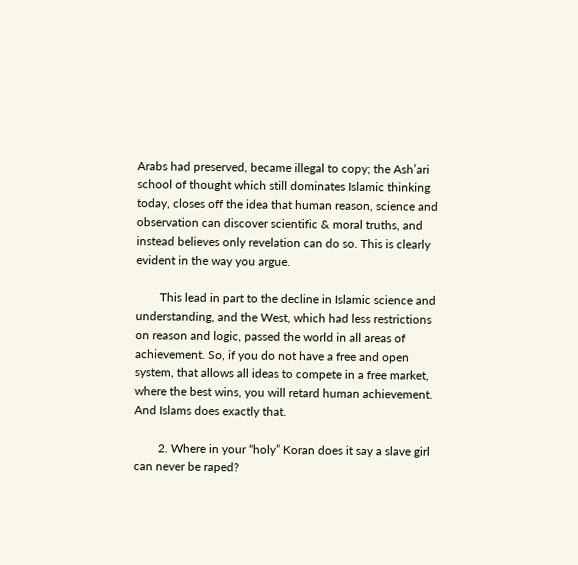Arabs had preserved, became illegal to copy; the Ash’ari school of thought which still dominates Islamic thinking today, closes off the idea that human reason, science and observation can discover scientific & moral truths, and instead believes only revelation can do so. This is clearly evident in the way you argue.

        This lead in part to the decline in Islamic science and understanding, and the West, which had less restrictions on reason and logic, passed the world in all areas of achievement. So, if you do not have a free and open system, that allows all ideas to compete in a free market, where the best wins, you will retard human achievement. And Islams does exactly that.

        2. Where in your “holy” Koran does it say a slave girl can never be raped?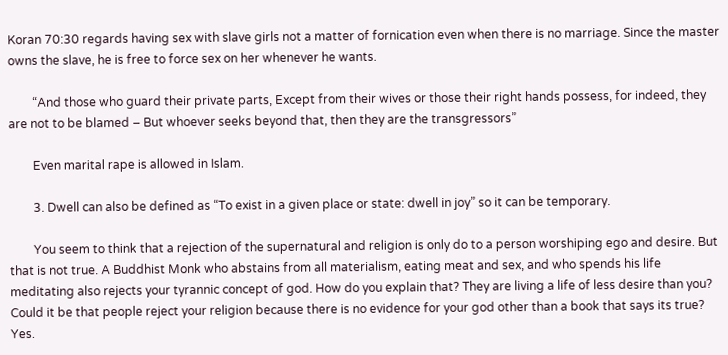Koran 70:30 regards having sex with slave girls not a matter of fornication even when there is no marriage. Since the master owns the slave, he is free to force sex on her whenever he wants.

        “And those who guard their private parts, Except from their wives or those their right hands possess, for indeed, they are not to be blamed – But whoever seeks beyond that, then they are the transgressors”

        Even marital rape is allowed in Islam.

        3. Dwell can also be defined as “To exist in a given place or state: dwell in joy” so it can be temporary.

        You seem to think that a rejection of the supernatural and religion is only do to a person worshiping ego and desire. But that is not true. A Buddhist Monk who abstains from all materialism, eating meat and sex, and who spends his life meditating also rejects your tyrannic concept of god. How do you explain that? They are living a life of less desire than you? Could it be that people reject your religion because there is no evidence for your god other than a book that says its true? Yes.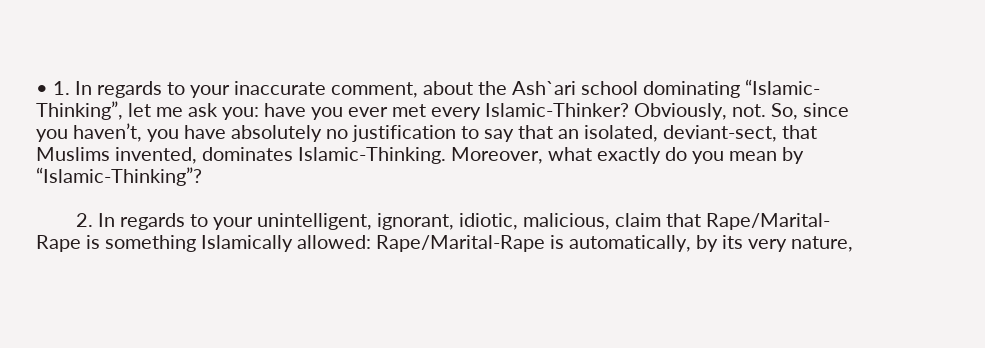• 1. In regards to your inaccurate comment, about the Ash`ari school dominating “Islamic-Thinking”, let me ask you: have you ever met every Islamic-Thinker? Obviously, not. So, since you haven’t, you have absolutely no justification to say that an isolated, deviant-sect, that Muslims invented, dominates Islamic-Thinking. Moreover, what exactly do you mean by “Islamic-Thinking”?

        2. In regards to your unintelligent, ignorant, idiotic, malicious, claim that Rape/Marital-Rape is something Islamically allowed: Rape/Marital-Rape is automatically, by its very nature,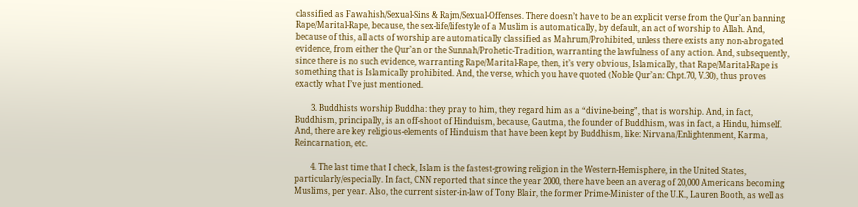classified as Fawahish/Sexual-Sins & Rajm/Sexual-Offenses. There doesn’t have to be an explicit verse from the Qur’an banning Rape/Marital-Rape, because, the sex-life/lifestyle of a Muslim is automatically, by default, an act of worship to Allah. And, because of this, all acts of worship are automatically classified as Mahrum/Prohibited, unless there exists any non-abrogated evidence, from either the Qur’an or the Sunnah/Prohetic-Tradition, warranting the lawfulness of any action. And, subsequently, since there is no such evidence, warranting Rape/Marital-Rape, then, it’s very obvious, Islamically, that Rape/Marital-Rape is something that is Islamically prohibited. And, the verse, which you have quoted (Noble Qur’an: Chpt.70, V.30), thus proves exactly what I’ve just mentioned.

        3. Buddhists worship Buddha: they pray to him, they regard him as a “divine-being”, that is worship. And, in fact, Buddhism, principally, is an off-shoot of Hinduism, because, Gautma, the founder of Buddhism, was in fact, a Hindu, himself. And, there are key religious-elements of Hinduism that have been kept by Buddhism, like: Nirvana/Enlightenment, Karma, Reincarnation, etc.

        4. The last time that I check, Islam is the fastest-growing religion in the Western-Hemisphere, in the United States, particularly/especially. In fact, CNN reported that since the year 2000, there have been an averag of 20,000 Americans becoming Muslims, per year. Also, the current sister-in-law of Tony Blair, the former Prime-Minister of the U.K., Lauren Booth, as well as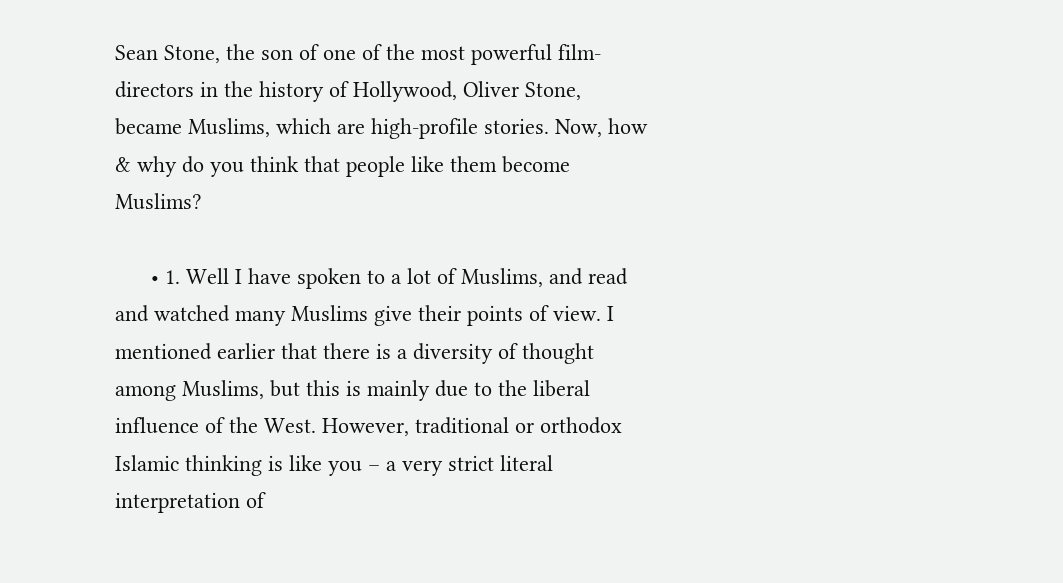Sean Stone, the son of one of the most powerful film-directors in the history of Hollywood, Oliver Stone, became Muslims, which are high-profile stories. Now, how & why do you think that people like them become Muslims?

      • 1. Well I have spoken to a lot of Muslims, and read and watched many Muslims give their points of view. I mentioned earlier that there is a diversity of thought among Muslims, but this is mainly due to the liberal influence of the West. However, traditional or orthodox Islamic thinking is like you – a very strict literal interpretation of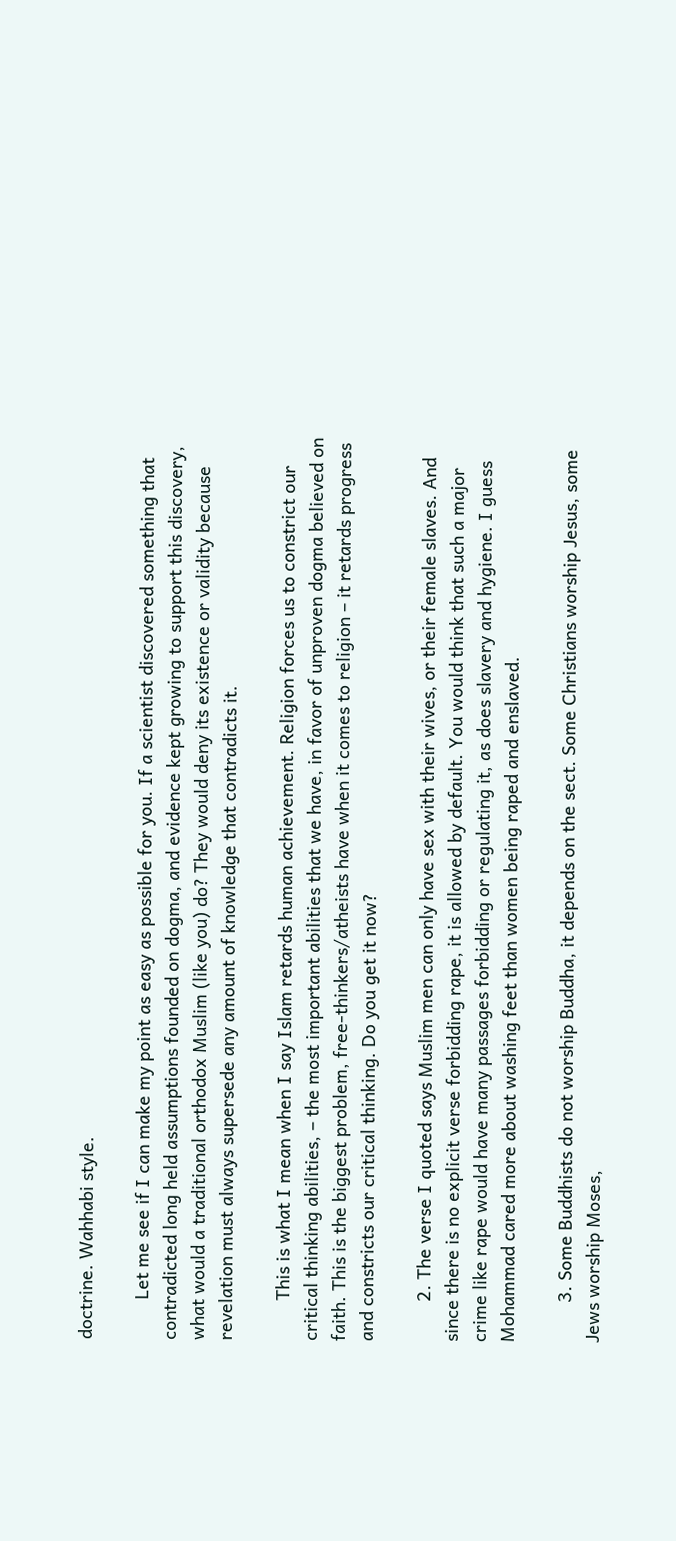doctrine. Wahhabi style.

        Let me see if I can make my point as easy as possible for you. If a scientist discovered something that contradicted long held assumptions founded on dogma, and evidence kept growing to support this discovery, what would a traditional orthodox Muslim (like you) do? They would deny its existence or validity because revelation must always supersede any amount of knowledge that contradicts it.

        This is what I mean when I say Islam retards human achievement. Religion forces us to constrict our critical thinking abilities, – the most important abilities that we have, in favor of unproven dogma believed on faith. This is the biggest problem, free-thinkers/atheists have when it comes to religion – it retards progress and constricts our critical thinking. Do you get it now?

        2. The verse I quoted says Muslim men can only have sex with their wives, or their female slaves. And since there is no explicit verse forbidding rape, it is allowed by default. You would think that such a major crime like rape would have many passages forbidding or regulating it, as does slavery and hygiene. I guess Mohammad cared more about washing feet than women being raped and enslaved.

        3. Some Buddhists do not worship Buddha, it depends on the sect. Some Christians worship Jesus, some Jews worship Moses,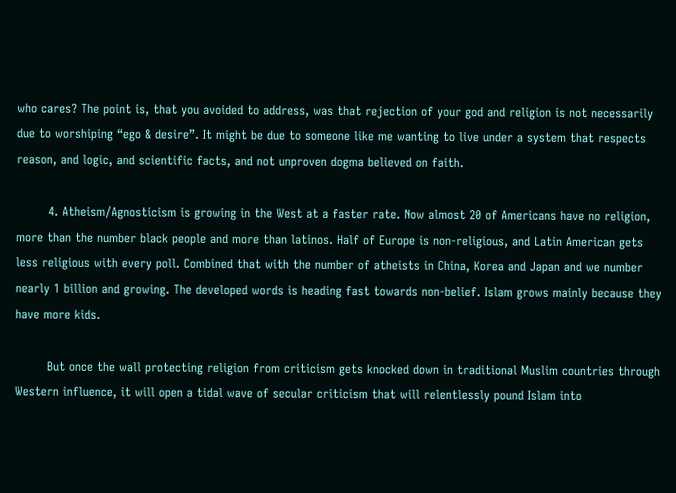who cares? The point is, that you avoided to address, was that rejection of your god and religion is not necessarily due to worshiping “ego & desire”. It might be due to someone like me wanting to live under a system that respects reason, and logic, and scientific facts, and not unproven dogma believed on faith.

        4. Atheism/Agnosticism is growing in the West at a faster rate. Now almost 20 of Americans have no religion, more than the number black people and more than latinos. Half of Europe is non-religious, and Latin American gets less religious with every poll. Combined that with the number of atheists in China, Korea and Japan and we number nearly 1 billion and growing. The developed words is heading fast towards non-belief. Islam grows mainly because they have more kids.

        But once the wall protecting religion from criticism gets knocked down in traditional Muslim countries through Western influence, it will open a tidal wave of secular criticism that will relentlessly pound Islam into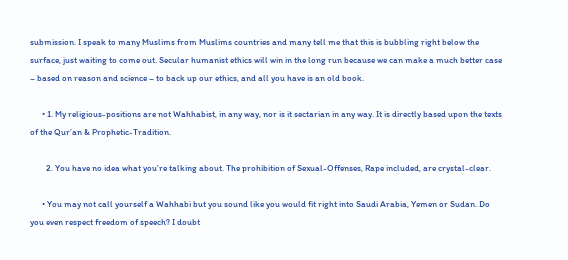submission. I speak to many Muslims from Muslims countries and many tell me that this is bubbling right below the surface, just waiting to come out. Secular humanist ethics will win in the long run because we can make a much better case – based on reason and science – to back up our ethics, and all you have is an old book.

      • 1. My religious-positions are not Wahhabist, in any way, nor is it sectarian in any way. It is directly based upon the texts of the Qur’an & Prophetic-Tradition.

        2. You have no idea what you’re talking about. The prohibition of Sexual-Offenses, Rape included, are crystal-clear.

      • You may not call yourself a Wahhabi but you sound like you would fit right into Saudi Arabia, Yemen or Sudan. Do you even respect freedom of speech? I doubt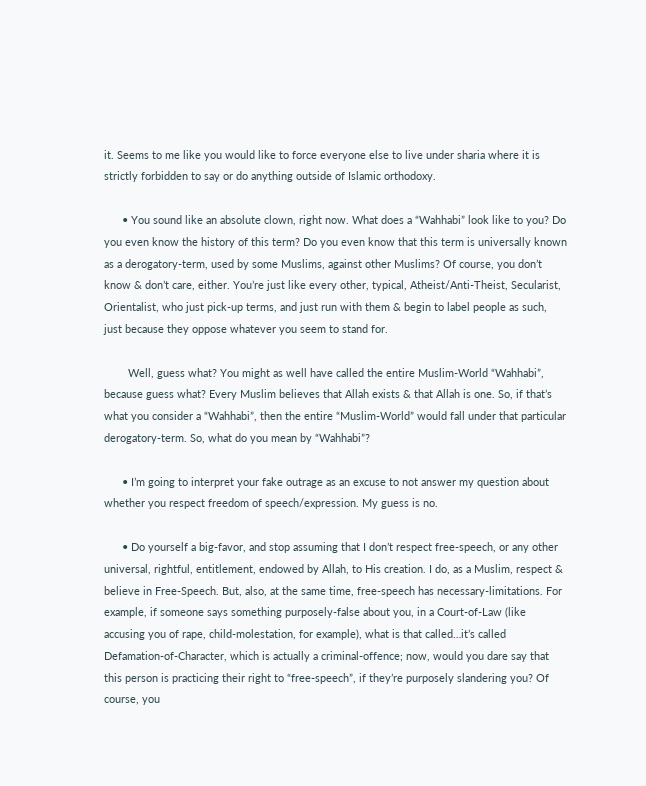it. Seems to me like you would like to force everyone else to live under sharia where it is strictly forbidden to say or do anything outside of Islamic orthodoxy.

      • You sound like an absolute clown, right now. What does a “Wahhabi” look like to you? Do you even know the history of this term? Do you even know that this term is universally known as a derogatory-term, used by some Muslims, against other Muslims? Of course, you don’t know & don’t care, either. You’re just like every other, typical, Atheist/Anti-Theist, Secularist, Orientalist, who just pick-up terms, and just run with them & begin to label people as such, just because they oppose whatever you seem to stand for.

        Well, guess what? You might as well have called the entire Muslim-World “Wahhabi”, because guess what? Every Muslim believes that Allah exists & that Allah is one. So, if that’s what you consider a “Wahhabi”, then the entire “Muslim-World” would fall under that particular derogatory-term. So, what do you mean by “Wahhabi”?

      • I’m going to interpret your fake outrage as an excuse to not answer my question about whether you respect freedom of speech/expression. My guess is no.

      • Do yourself a big-favor, and stop assuming that I don’t respect free-speech, or any other universal, rightful, entitlement, endowed by Allah, to His creation. I do, as a Muslim, respect & believe in Free-Speech. But, also, at the same time, free-speech has necessary-limitations. For example, if someone says something purposely-false about you, in a Court-of-Law (like accusing you of rape, child-molestation, for example), what is that called…it’s called Defamation-of-Character, which is actually a criminal-offence; now, would you dare say that this person is practicing their right to “free-speech”, if they’re purposely slandering you? Of course, you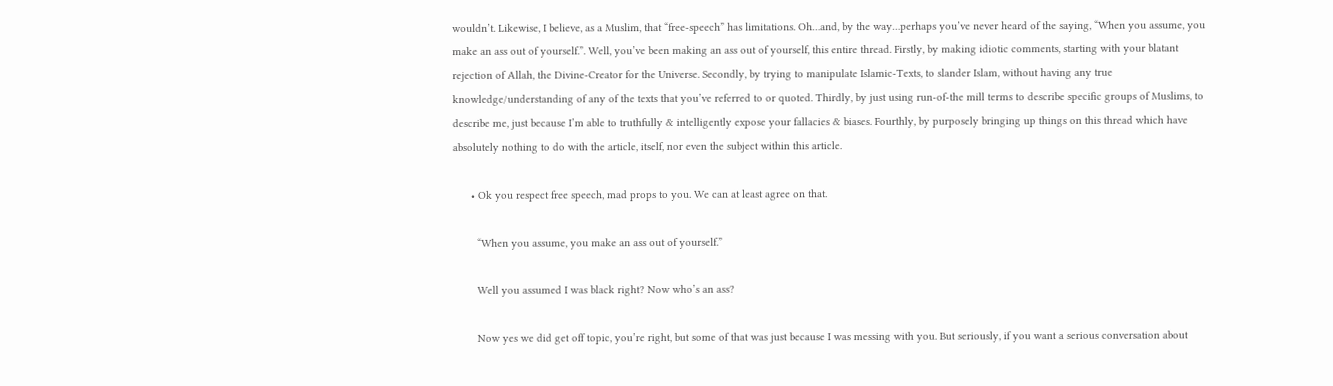wouldn’t. Likewise, I believe, as a Muslim, that “free-speech” has limitations. Oh…and, by the way…perhaps you’ve never heard of the saying, “When you assume, you make an ass out of yourself.”. Well, you’ve been making an ass out of yourself, this entire thread. Firstly, by making idiotic comments, starting with your blatant rejection of Allah, the Divine-Creator for the Universe. Secondly, by trying to manipulate Islamic-Texts, to slander Islam, without having any true knowledge/understanding of any of the texts that you’ve referred to or quoted. Thirdly, by just using run-of-the mill terms to describe specific groups of Muslims, to describe me, just because I’m able to truthfully & intelligently expose your fallacies & biases. Fourthly, by purposely bringing up things on this thread which have absolutely nothing to do with the article, itself, nor even the subject within this article.

      • Ok you respect free speech, mad props to you. We can at least agree on that.

        “When you assume, you make an ass out of yourself.”

        Well you assumed I was black right? Now who’s an ass?

        Now yes we did get off topic, you’re right, but some of that was just because I was messing with you. But seriously, if you want a serious conversation about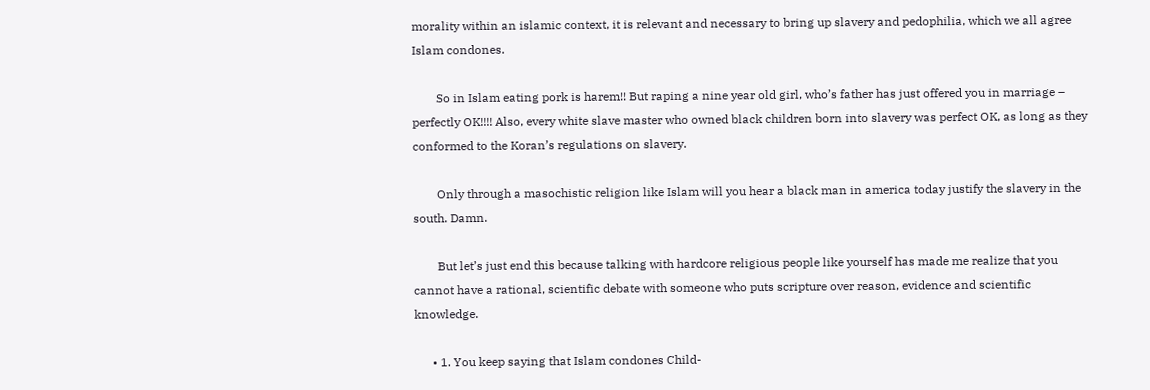morality within an islamic context, it is relevant and necessary to bring up slavery and pedophilia, which we all agree Islam condones.

        So in Islam eating pork is harem!! But raping a nine year old girl, who’s father has just offered you in marriage – perfectly OK!!!! Also, every white slave master who owned black children born into slavery was perfect OK, as long as they conformed to the Koran’s regulations on slavery.

        Only through a masochistic religion like Islam will you hear a black man in america today justify the slavery in the south. Damn.

        But let’s just end this because talking with hardcore religious people like yourself has made me realize that you cannot have a rational, scientific debate with someone who puts scripture over reason, evidence and scientific knowledge.

      • 1. You keep saying that Islam condones Child-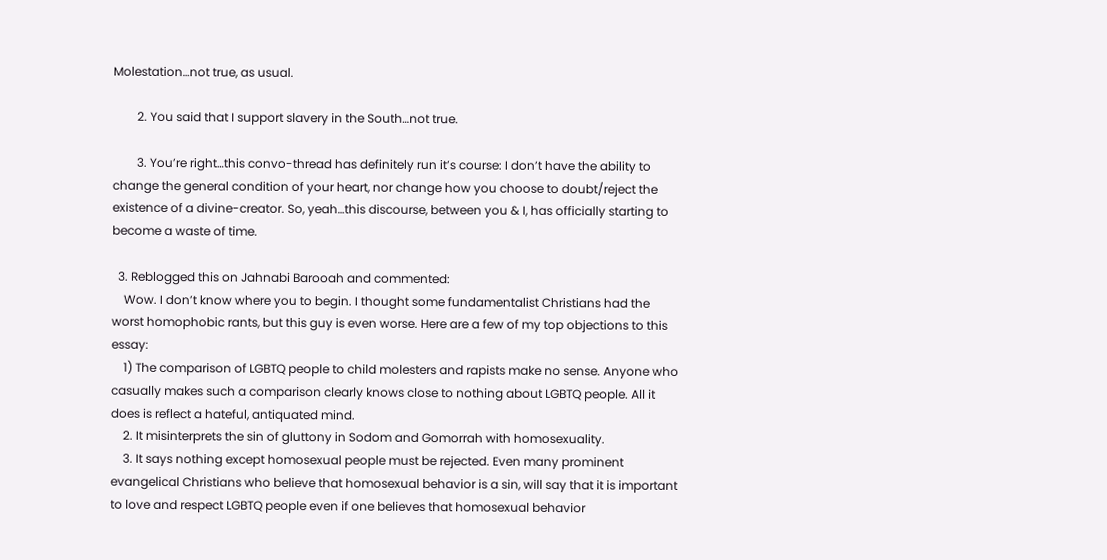Molestation…not true, as usual.

        2. You said that I support slavery in the South…not true.

        3. You’re right…this convo-thread has definitely run it’s course: I don’t have the ability to change the general condition of your heart, nor change how you choose to doubt/reject the existence of a divine-creator. So, yeah…this discourse, between you & I, has officially starting to become a waste of time.

  3. Reblogged this on Jahnabi Barooah and commented:
    Wow. I don’t know where you to begin. I thought some fundamentalist Christians had the worst homophobic rants, but this guy is even worse. Here are a few of my top objections to this essay:
    1) The comparison of LGBTQ people to child molesters and rapists make no sense. Anyone who casually makes such a comparison clearly knows close to nothing about LGBTQ people. All it does is reflect a hateful, antiquated mind.
    2. It misinterprets the sin of gluttony in Sodom and Gomorrah with homosexuality.
    3. It says nothing except homosexual people must be rejected. Even many prominent evangelical Christians who believe that homosexual behavior is a sin, will say that it is important to love and respect LGBTQ people even if one believes that homosexual behavior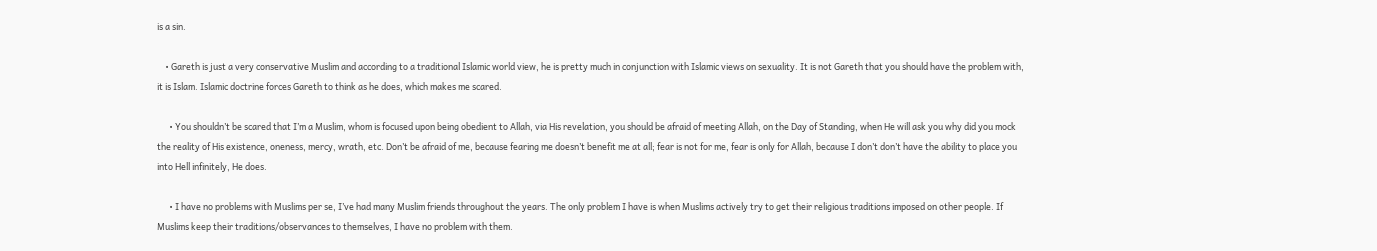is a sin.

    • Gareth is just a very conservative Muslim and according to a traditional Islamic world view, he is pretty much in conjunction with Islamic views on sexuality. It is not Gareth that you should have the problem with, it is Islam. Islamic doctrine forces Gareth to think as he does, which makes me scared.

      • You shouldn’t be scared that I’m a Muslim, whom is focused upon being obedient to Allah, via His revelation, you should be afraid of meeting Allah, on the Day of Standing, when He will ask you why did you mock the reality of His existence, oneness, mercy, wrath, etc. Don’t be afraid of me, because fearing me doesn’t benefit me at all; fear is not for me, fear is only for Allah, because I don’t don’t have the ability to place you into Hell infinitely, He does.

      • I have no problems with Muslims per se, I’ve had many Muslim friends throughout the years. The only problem I have is when Muslims actively try to get their religious traditions imposed on other people. If Muslims keep their traditions/observances to themselves, I have no problem with them.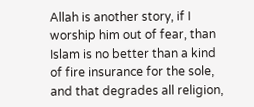Allah is another story, if I worship him out of fear, than Islam is no better than a kind of fire insurance for the sole, and that degrades all religion,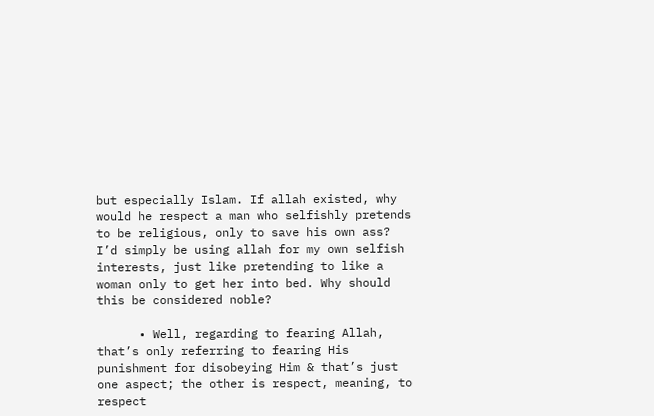but especially Islam. If allah existed, why would he respect a man who selfishly pretends to be religious, only to save his own ass? I’d simply be using allah for my own selfish interests, just like pretending to like a woman only to get her into bed. Why should this be considered noble?

      • Well, regarding to fearing Allah, that’s only referring to fearing His punishment for disobeying Him & that’s just one aspect; the other is respect, meaning, to respect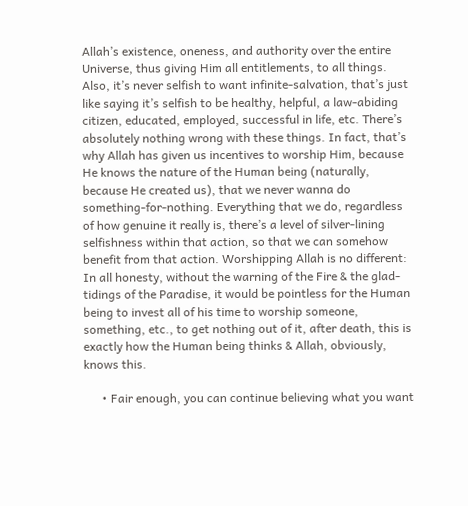Allah’s existence, oneness, and authority over the entire Universe, thus giving Him all entitlements, to all things. Also, it’s never selfish to want infinite-salvation, that’s just like saying it’s selfish to be healthy, helpful, a law-abiding citizen, educated, employed, successful in life, etc. There’s absolutely nothing wrong with these things. In fact, that’s why Allah has given us incentives to worship Him, because He knows the nature of the Human being (naturally, because He created us), that we never wanna do something-for-nothing. Everything that we do, regardless of how genuine it really is, there’s a level of silver-lining selfishness within that action, so that we can somehow benefit from that action. Worshipping Allah is no different: In all honesty, without the warning of the Fire & the glad-tidings of the Paradise, it would be pointless for the Human being to invest all of his time to worship someone, something, etc., to get nothing out of it, after death, this is exactly how the Human being thinks & Allah, obviously, knows this.

      • Fair enough, you can continue believing what you want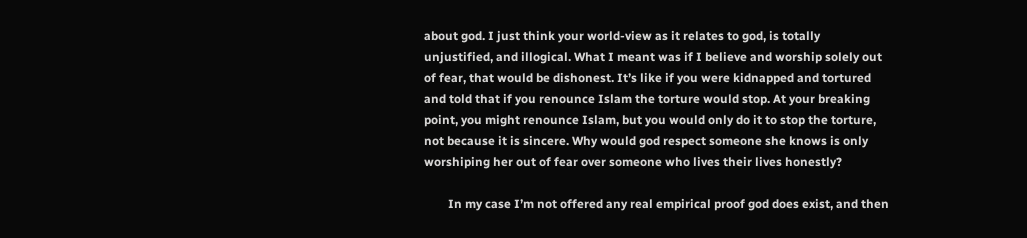about god. I just think your world-view as it relates to god, is totally unjustified, and illogical. What I meant was if I believe and worship solely out of fear, that would be dishonest. It’s like if you were kidnapped and tortured and told that if you renounce Islam the torture would stop. At your breaking point, you might renounce Islam, but you would only do it to stop the torture, not because it is sincere. Why would god respect someone she knows is only worshiping her out of fear over someone who lives their lives honestly?

        In my case I’m not offered any real empirical proof god does exist, and then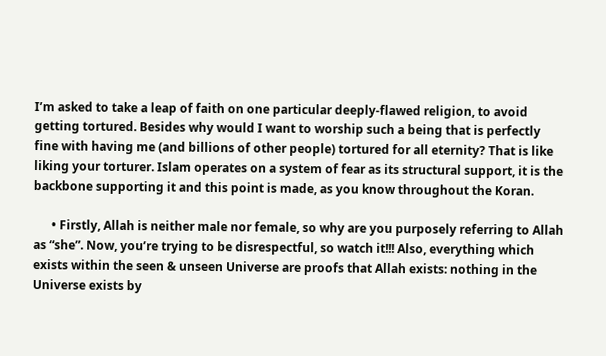I’m asked to take a leap of faith on one particular deeply-flawed religion, to avoid getting tortured. Besides why would I want to worship such a being that is perfectly fine with having me (and billions of other people) tortured for all eternity? That is like liking your torturer. Islam operates on a system of fear as its structural support, it is the backbone supporting it and this point is made, as you know throughout the Koran.

      • Firstly, Allah is neither male nor female, so why are you purposely referring to Allah as “she”. Now, you’re trying to be disrespectful, so watch it!!! Also, everything which exists within the seen & unseen Universe are proofs that Allah exists: nothing in the Universe exists by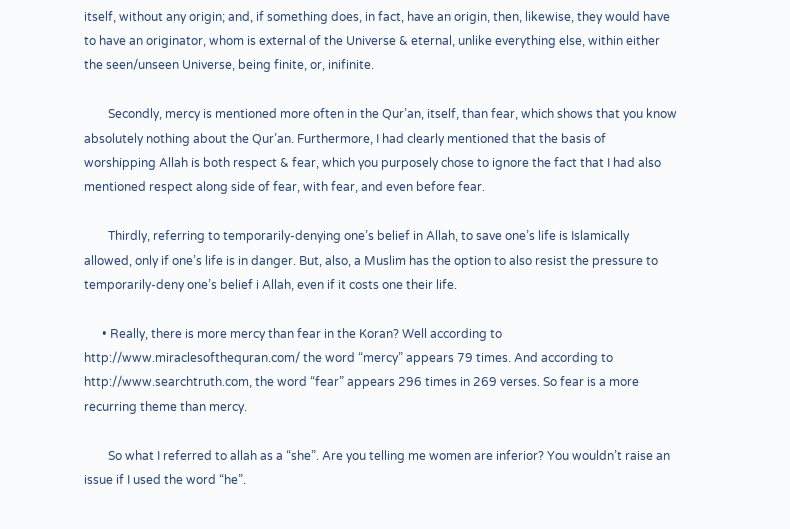itself, without any origin; and, if something does, in fact, have an origin, then, likewise, they would have to have an originator, whom is external of the Universe & eternal, unlike everything else, within either the seen/unseen Universe, being finite, or, inifinite.

        Secondly, mercy is mentioned more often in the Qur’an, itself, than fear, which shows that you know absolutely nothing about the Qur’an. Furthermore, I had clearly mentioned that the basis of worshipping Allah is both respect & fear, which you purposely chose to ignore the fact that I had also mentioned respect along side of fear, with fear, and even before fear.

        Thirdly, referring to temporarily-denying one’s belief in Allah, to save one’s life is Islamically allowed, only if one’s life is in danger. But, also, a Muslim has the option to also resist the pressure to temporarily-deny one’s belief i Allah, even if it costs one their life.

      • Really, there is more mercy than fear in the Koran? Well according to http://www.miraclesofthequran.com/ the word “mercy” appears 79 times. And according to http://www.searchtruth.com, the word “fear” appears 296 times in 269 verses. So fear is a more recurring theme than mercy.

        So what I referred to allah as a “she”. Are you telling me women are inferior? You wouldn’t raise an issue if I used the word “he”.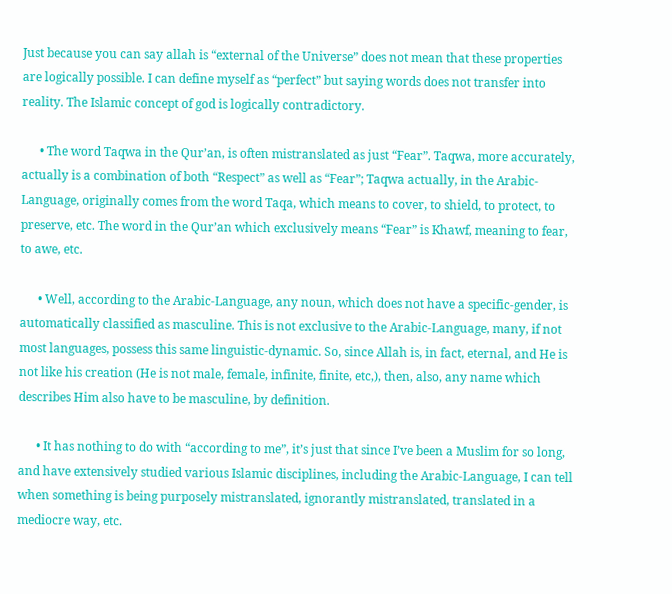Just because you can say allah is “external of the Universe” does not mean that these properties are logically possible. I can define myself as “perfect” but saying words does not transfer into reality. The Islamic concept of god is logically contradictory.

      • The word Taqwa in the Qur’an, is often mistranslated as just “Fear”. Taqwa, more accurately, actually is a combination of both “Respect” as well as “Fear”; Taqwa actually, in the Arabic-Language, originally comes from the word Taqa, which means to cover, to shield, to protect, to preserve, etc. The word in the Qur’an which exclusively means “Fear” is Khawf, meaning to fear, to awe, etc.

      • Well, according to the Arabic-Language, any noun, which does not have a specific-gender, is automatically classified as masculine. This is not exclusive to the Arabic-Language, many, if not most languages, possess this same linguistic-dynamic. So, since Allah is, in fact, eternal, and He is not like his creation (He is not male, female, infinite, finite, etc,), then, also, any name which describes Him also have to be masculine, by definition.

      • It has nothing to do with “according to me”, it’s just that since I’ve been a Muslim for so long, and have extensively studied various Islamic disciplines, including the Arabic-Language, I can tell when something is being purposely mistranslated, ignorantly mistranslated, translated in a mediocre way, etc.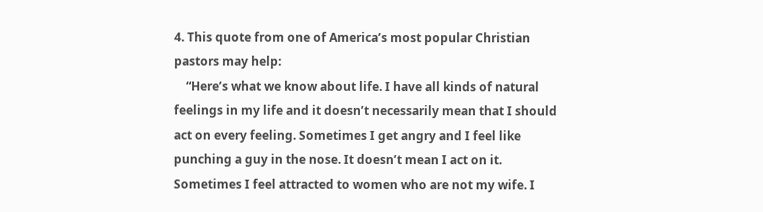4. This quote from one of America’s most popular Christian pastors may help:
    “Here’s what we know about life. I have all kinds of natural feelings in my life and it doesn’t necessarily mean that I should act on every feeling. Sometimes I get angry and I feel like punching a guy in the nose. It doesn’t mean I act on it. Sometimes I feel attracted to women who are not my wife. I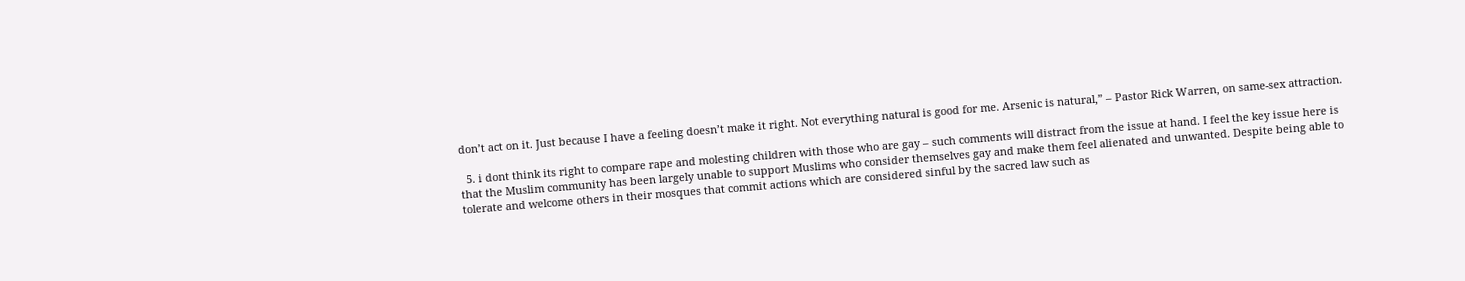don’t act on it. Just because I have a feeling doesn’t make it right. Not everything natural is good for me. Arsenic is natural,” – Pastor Rick Warren, on same-sex attraction.

  5. i dont think its right to compare rape and molesting children with those who are gay – such comments will distract from the issue at hand. I feel the key issue here is that the Muslim community has been largely unable to support Muslims who consider themselves gay and make them feel alienated and unwanted. Despite being able to tolerate and welcome others in their mosques that commit actions which are considered sinful by the sacred law such as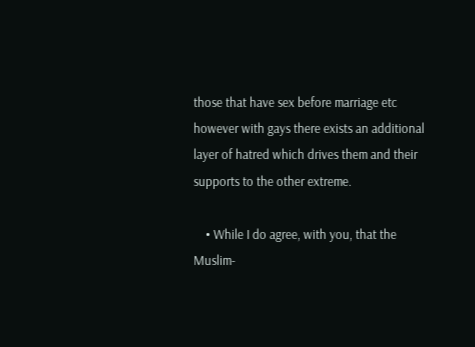those that have sex before marriage etc however with gays there exists an additional layer of hatred which drives them and their supports to the other extreme.

    • While I do agree, with you, that the Muslim-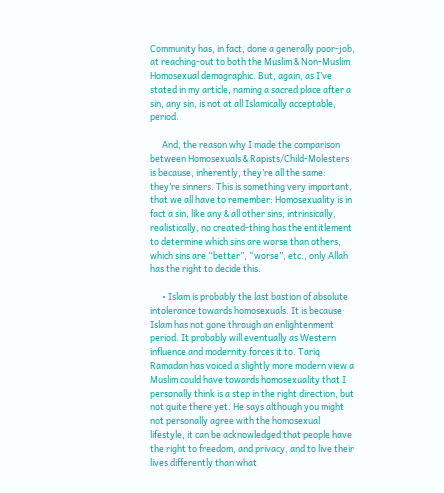Community has, in fact, done a generally poor-job, at reaching-out to both the Muslim & Non-Muslim Homosexual demographic. But, again, as I’ve stated in my article, naming a sacred place after a sin, any sin, is not at all Islamically acceptable, period.

      And, the reason why I made the comparison between Homosexuals & Rapists/Child-Molesters is because, inherently, they’re all the same: they’re sinners. This is something very important, that we all have to remember: Homosexuality is in fact a sin, like any & all other sins, intrinsically, realistically, no created-thing has the entitlement to determine which sins are worse than others, which sins are “better”, “worse”, etc., only Allah has the right to decide this.

      • Islam is probably the last bastion of absolute intolerance towards homosexuals. It is because Islam has not gone through an enlightenment period. It probably will eventually as Western influence and modernity forces it to. Tariq Ramadan has voiced a slightly more modern view a Muslim could have towards homosexuality that I personally think is a step in the right direction, but not quite there yet. He says although you might not personally agree with the homosexual lifestyle, it can be acknowledged that people have the right to freedom, and privacy, and to live their lives differently than what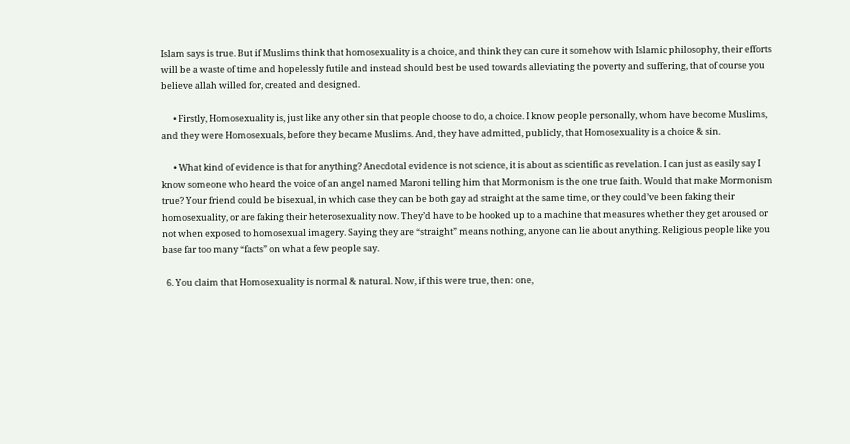Islam says is true. But if Muslims think that homosexuality is a choice, and think they can cure it somehow with Islamic philosophy, their efforts will be a waste of time and hopelessly futile and instead should best be used towards alleviating the poverty and suffering, that of course you believe allah willed for, created and designed.

      • Firstly, Homosexuality is, just like any other sin that people choose to do, a choice. I know people personally, whom have become Muslims, and they were Homosexuals, before they became Muslims. And, they have admitted, publicly, that Homosexuality is a choice & sin.

      • What kind of evidence is that for anything? Anecdotal evidence is not science, it is about as scientific as revelation. I can just as easily say I know someone who heard the voice of an angel named Maroni telling him that Mormonism is the one true faith. Would that make Mormonism true? Your friend could be bisexual, in which case they can be both gay ad straight at the same time, or they could’ve been faking their homosexuality, or are faking their heterosexuality now. They’d have to be hooked up to a machine that measures whether they get aroused or not when exposed to homosexual imagery. Saying they are “straight” means nothing, anyone can lie about anything. Religious people like you base far too many “facts” on what a few people say.

  6. You claim that Homosexuality is normal & natural. Now, if this were true, then: one,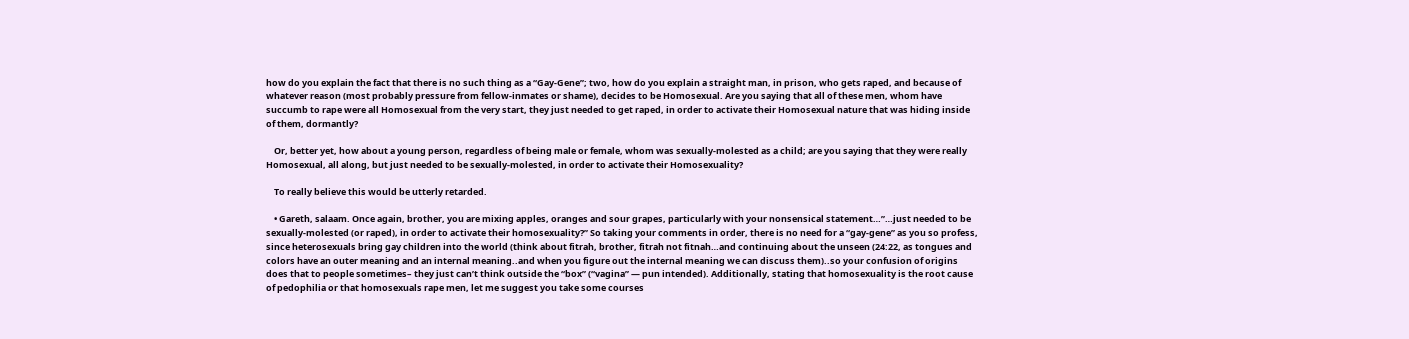how do you explain the fact that there is no such thing as a “Gay-Gene”; two, how do you explain a straight man, in prison, who gets raped, and because of whatever reason (most probably pressure from fellow-inmates or shame), decides to be Homosexual. Are you saying that all of these men, whom have succumb to rape were all Homosexual from the very start, they just needed to get raped, in order to activate their Homosexual nature that was hiding inside of them, dormantly?

    Or, better yet, how about a young person, regardless of being male or female, whom was sexually-molested as a child; are you saying that they were really Homosexual, all along, but just needed to be sexually-molested, in order to activate their Homosexuality?

    To really believe this would be utterly retarded.

    • Gareth, salaam. Once again, brother, you are mixing apples, oranges and sour grapes, particularly with your nonsensical statement…”…just needed to be sexually-molested (or raped), in order to activate their homosexuality?” So taking your comments in order, there is no need for a “gay-gene” as you so profess, since heterosexuals bring gay children into the world (think about fitrah, brother, fitrah not fitnah…and continuing about the unseen (24:22, as tongues and colors have an outer meaning and an internal meaning..and when you figure out the internal meaning we can discuss them)..so your confusion of origins does that to people sometimes– they just can’t think outside the “box” (“vagina” — pun intended). Additionally, stating that homosexuality is the root cause of pedophilia or that homosexuals rape men, let me suggest you take some courses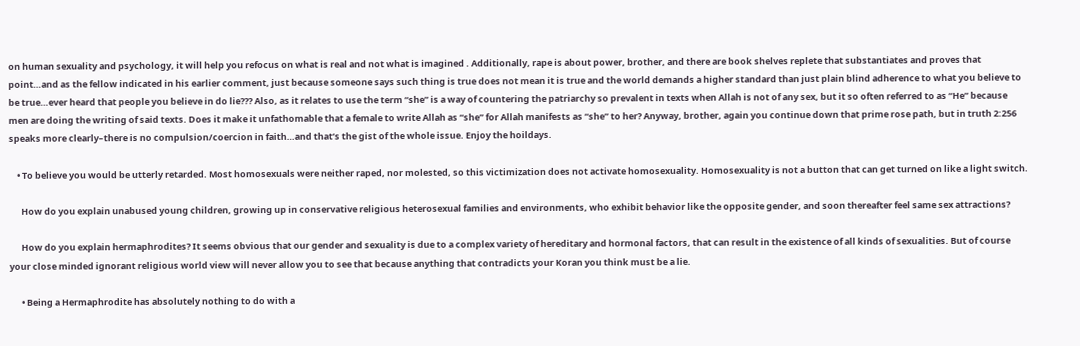on human sexuality and psychology, it will help you refocus on what is real and not what is imagined . Additionally, rape is about power, brother, and there are book shelves replete that substantiates and proves that point…and as the fellow indicated in his earlier comment, just because someone says such thing is true does not mean it is true and the world demands a higher standard than just plain blind adherence to what you believe to be true…ever heard that people you believe in do lie??? Also, as it relates to use the term “she” is a way of countering the patriarchy so prevalent in texts when Allah is not of any sex, but it so often referred to as “He” because men are doing the writing of said texts. Does it make it unfathomable that a female to write Allah as “she” for Allah manifests as “she” to her? Anyway, brother, again you continue down that prime rose path, but in truth 2:256 speaks more clearly–there is no compulsion/coercion in faith…and that’s the gist of the whole issue. Enjoy the hoildays.

    • To believe you would be utterly retarded. Most homosexuals were neither raped, nor molested, so this victimization does not activate homosexuality. Homosexuality is not a button that can get turned on like a light switch.

      How do you explain unabused young children, growing up in conservative religious heterosexual families and environments, who exhibit behavior like the opposite gender, and soon thereafter feel same sex attractions?

      How do you explain hermaphrodites? It seems obvious that our gender and sexuality is due to a complex variety of hereditary and hormonal factors, that can result in the existence of all kinds of sexualities. But of course your close minded ignorant religious world view will never allow you to see that because anything that contradicts your Koran you think must be a lie.

      • Being a Hermaphrodite has absolutely nothing to do with a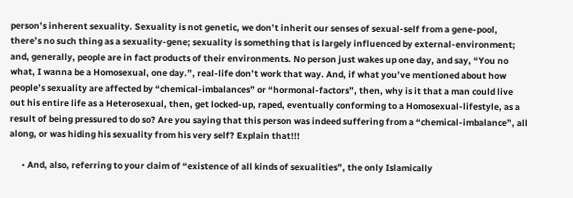person’s inherent sexuality. Sexuality is not genetic, we don’t inherit our senses of sexual-self from a gene-pool, there’s no such thing as a sexuality-gene; sexuality is something that is largely influenced by external-environment; and, generally, people are in fact products of their environments. No person just wakes up one day, and say, “You no what, I wanna be a Homosexual, one day.”, real-life don’t work that way. And, if what you’ve mentioned about how people’s sexuality are affected by “chemical-imbalances” or “hormonal-factors”, then, why is it that a man could live out his entire life as a Heterosexual, then, get locked-up, raped, eventually conforming to a Homosexual-lifestyle, as a result of being pressured to do so? Are you saying that this person was indeed suffering from a “chemical-imbalance”, all along, or was hiding his sexuality from his very self? Explain that!!!

      • And, also, referring to your claim of “existence of all kinds of sexualities”, the only Islamically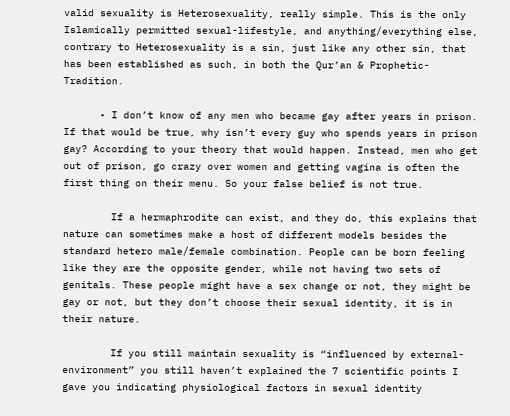valid sexuality is Heterosexuality, really simple. This is the only Islamically permitted sexual-lifestyle, and anything/everything else, contrary to Heterosexuality is a sin, just like any other sin, that has been established as such, in both the Qur’an & Prophetic-Tradition.

      • I don’t know of any men who became gay after years in prison. If that would be true, why isn’t every guy who spends years in prison gay? According to your theory that would happen. Instead, men who get out of prison, go crazy over women and getting vagina is often the first thing on their menu. So your false belief is not true.

        If a hermaphrodite can exist, and they do, this explains that nature can sometimes make a host of different models besides the standard hetero male/female combination. People can be born feeling like they are the opposite gender, while not having two sets of genitals. These people might have a sex change or not, they might be gay or not, but they don’t choose their sexual identity, it is in their nature.

        If you still maintain sexuality is “influenced by external-environment” you still haven’t explained the 7 scientific points I gave you indicating physiological factors in sexual identity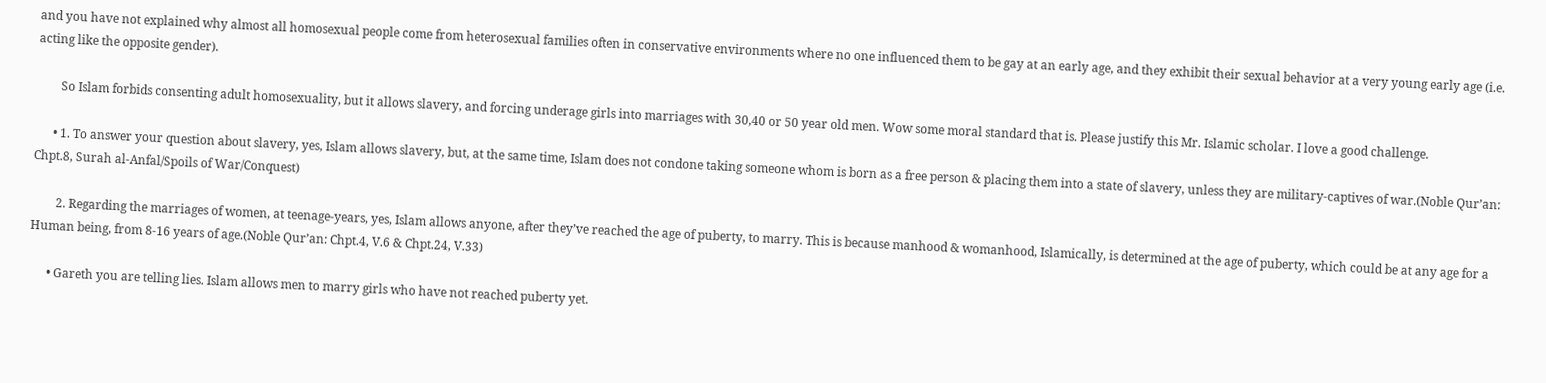and you have not explained why almost all homosexual people come from heterosexual families often in conservative environments where no one influenced them to be gay at an early age, and they exhibit their sexual behavior at a very young early age (i.e. acting like the opposite gender).

        So Islam forbids consenting adult homosexuality, but it allows slavery, and forcing underage girls into marriages with 30,40 or 50 year old men. Wow some moral standard that is. Please justify this Mr. Islamic scholar. I love a good challenge.

      • 1. To answer your question about slavery, yes, Islam allows slavery, but, at the same time, Islam does not condone taking someone whom is born as a free person & placing them into a state of slavery, unless they are military-captives of war.(Noble Qur’an: Chpt.8, Surah al-Anfal/Spoils of War/Conquest)

        2. Regarding the marriages of women, at teenage-years, yes, Islam allows anyone, after they’ve reached the age of puberty, to marry. This is because manhood & womanhood, Islamically, is determined at the age of puberty, which could be at any age for a Human being, from 8-16 years of age.(Noble Qur’an: Chpt.4, V.6 & Chpt.24, V.33)

      • Gareth you are telling lies. Islam allows men to marry girls who have not reached puberty yet.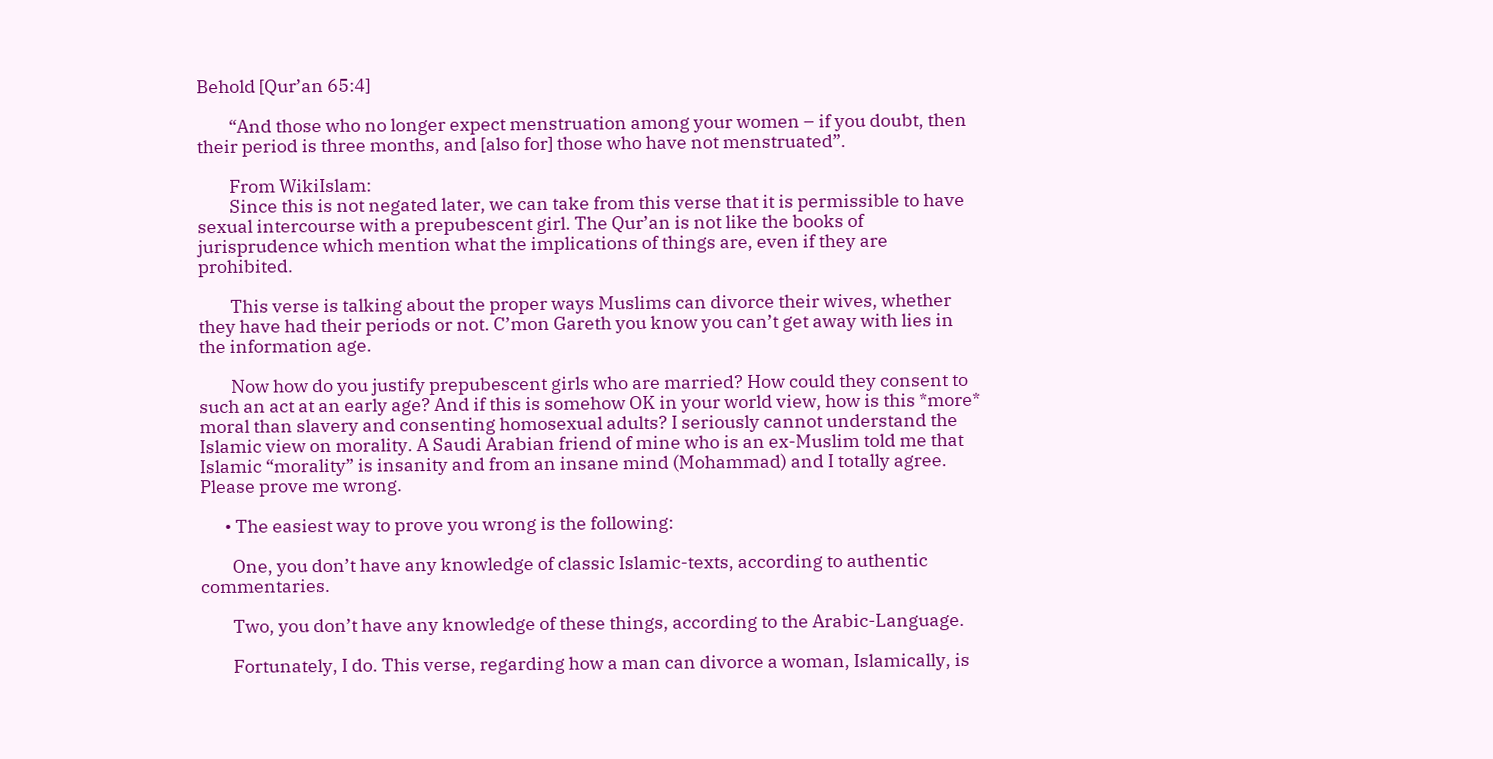Behold [Qur’an 65:4]

        “And those who no longer expect menstruation among your women – if you doubt, then their period is three months, and [also for] those who have not menstruated”.

        From WikiIslam:
        Since this is not negated later, we can take from this verse that it is permissible to have sexual intercourse with a prepubescent girl. The Qur’an is not like the books of jurisprudence which mention what the implications of things are, even if they are prohibited.

        This verse is talking about the proper ways Muslims can divorce their wives, whether they have had their periods or not. C’mon Gareth you know you can’t get away with lies in the information age.

        Now how do you justify prepubescent girls who are married? How could they consent to such an act at an early age? And if this is somehow OK in your world view, how is this *more* moral than slavery and consenting homosexual adults? I seriously cannot understand the Islamic view on morality. A Saudi Arabian friend of mine who is an ex-Muslim told me that Islamic “morality” is insanity and from an insane mind (Mohammad) and I totally agree. Please prove me wrong.

      • The easiest way to prove you wrong is the following:

        One, you don’t have any knowledge of classic Islamic-texts, according to authentic commentaries.

        Two, you don’t have any knowledge of these things, according to the Arabic-Language.

        Fortunately, I do. This verse, regarding how a man can divorce a woman, Islamically, is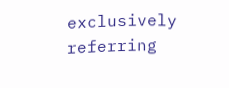exclusively referring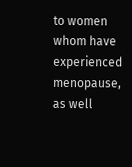to women whom have experienced menopause, as well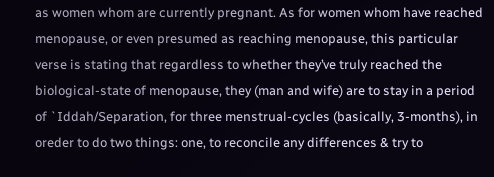as women whom are currently pregnant. As for women whom have reached menopause, or even presumed as reaching menopause, this particular verse is stating that regardless to whether they’ve truly reached the biological-state of menopause, they (man and wife) are to stay in a period of `Iddah/Separation, for three menstrual-cycles (basically, 3-months), in oreder to do two things: one, to reconcile any differences & try to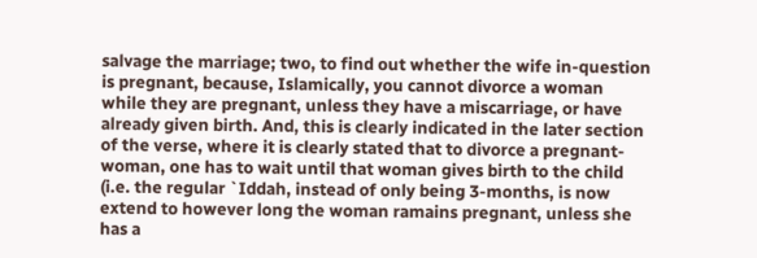salvage the marriage; two, to find out whether the wife in-question is pregnant, because, Islamically, you cannot divorce a woman while they are pregnant, unless they have a miscarriage, or have already given birth. And, this is clearly indicated in the later section of the verse, where it is clearly stated that to divorce a pregnant-woman, one has to wait until that woman gives birth to the child (i.e. the regular `Iddah, instead of only being 3-months, is now extend to however long the woman ramains pregnant, unless she has a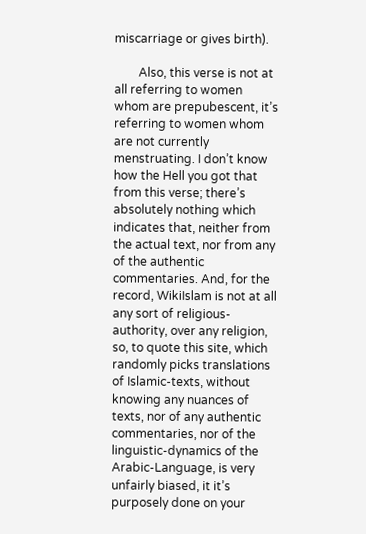miscarriage or gives birth).

        Also, this verse is not at all referring to women whom are prepubescent, it’s referring to women whom are not currently menstruating. I don’t know how the Hell you got that from this verse; there’s absolutely nothing which indicates that, neither from the actual text, nor from any of the authentic commentaries. And, for the record, WikiIslam is not at all any sort of religious-authority, over any religion, so, to quote this site, which randomly picks translations of Islamic-texts, without knowing any nuances of texts, nor of any authentic commentaries, nor of the linguistic-dynamics of the Arabic-Language, is very unfairly biased, it it’s purposely done on your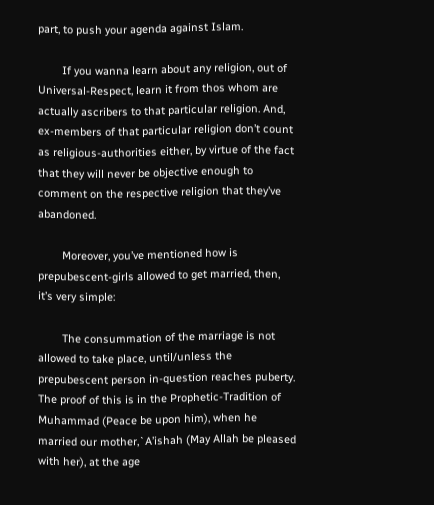part, to push your agenda against Islam.

        If you wanna learn about any religion, out of Universal-Respect, learn it from thos whom are actually ascribers to that particular religion. And, ex-members of that particular religion don’t count as religious-authorities either, by virtue of the fact that they will never be objective enough to comment on the respective religion that they’ve abandoned.

        Moreover, you’ve mentioned how is prepubescent-girls allowed to get married, then, it’s very simple:

        The consummation of the marriage is not allowed to take place, until/unless the prepubescent person in-question reaches puberty. The proof of this is in the Prophetic-Tradition of Muhammad (Peace be upon him), when he married our mother,`A’ishah (May Allah be pleased with her), at the age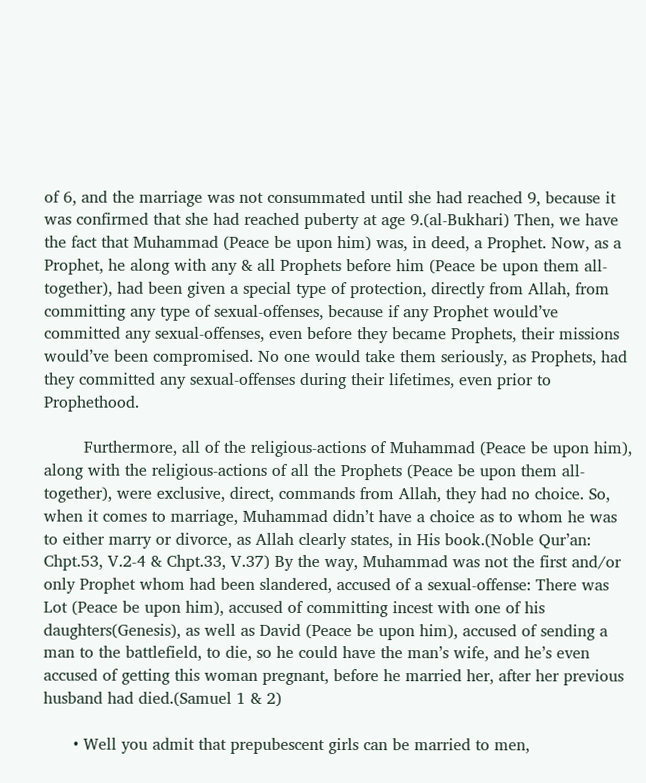of 6, and the marriage was not consummated until she had reached 9, because it was confirmed that she had reached puberty at age 9.(al-Bukhari) Then, we have the fact that Muhammad (Peace be upon him) was, in deed, a Prophet. Now, as a Prophet, he along with any & all Prophets before him (Peace be upon them all-together), had been given a special type of protection, directly from Allah, from committing any type of sexual-offenses, because if any Prophet would’ve committed any sexual-offenses, even before they became Prophets, their missions would’ve been compromised. No one would take them seriously, as Prophets, had they committed any sexual-offenses during their lifetimes, even prior to Prophethood.

        Furthermore, all of the religious-actions of Muhammad (Peace be upon him), along with the religious-actions of all the Prophets (Peace be upon them all-together), were exclusive, direct, commands from Allah, they had no choice. So, when it comes to marriage, Muhammad didn’t have a choice as to whom he was to either marry or divorce, as Allah clearly states, in His book.(Noble Qur’an: Chpt.53, V.2-4 & Chpt.33, V.37) By the way, Muhammad was not the first and/or only Prophet whom had been slandered, accused of a sexual-offense: There was Lot (Peace be upon him), accused of committing incest with one of his daughters(Genesis), as well as David (Peace be upon him), accused of sending a man to the battlefield, to die, so he could have the man’s wife, and he’s even accused of getting this woman pregnant, before he married her, after her previous husband had died.(Samuel 1 & 2)

      • Well you admit that prepubescent girls can be married to men,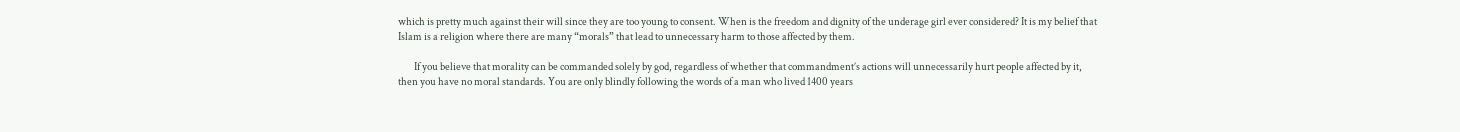which is pretty much against their will since they are too young to consent. When is the freedom and dignity of the underage girl ever considered? It is my belief that Islam is a religion where there are many “morals” that lead to unnecessary harm to those affected by them.

        If you believe that morality can be commanded solely by god, regardless of whether that commandment’s actions will unnecessarily hurt people affected by it, then you have no moral standards. You are only blindly following the words of a man who lived 1400 years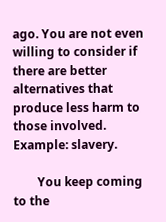ago. You are not even willing to consider if there are better alternatives that produce less harm to those involved. Example: slavery.

        You keep coming to the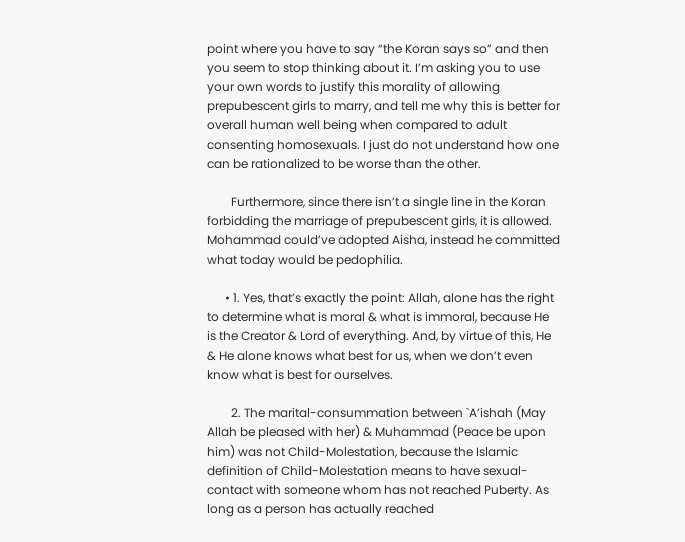point where you have to say “the Koran says so” and then you seem to stop thinking about it. I’m asking you to use your own words to justify this morality of allowing prepubescent girls to marry, and tell me why this is better for overall human well being when compared to adult consenting homosexuals. I just do not understand how one can be rationalized to be worse than the other.

        Furthermore, since there isn’t a single line in the Koran forbidding the marriage of prepubescent girls, it is allowed. Mohammad could’ve adopted Aisha, instead he committed what today would be pedophilia.

      • 1. Yes, that’s exactly the point: Allah, alone has the right to determine what is moral & what is immoral, because He is the Creator & Lord of everything. And, by virtue of this, He & He alone knows what best for us, when we don’t even know what is best for ourselves.

        2. The marital-consummation between `A’ishah (May Allah be pleased with her) & Muhammad (Peace be upon him) was not Child-Molestation, because the Islamic definition of Child-Molestation means to have sexual-contact with someone whom has not reached Puberty. As long as a person has actually reached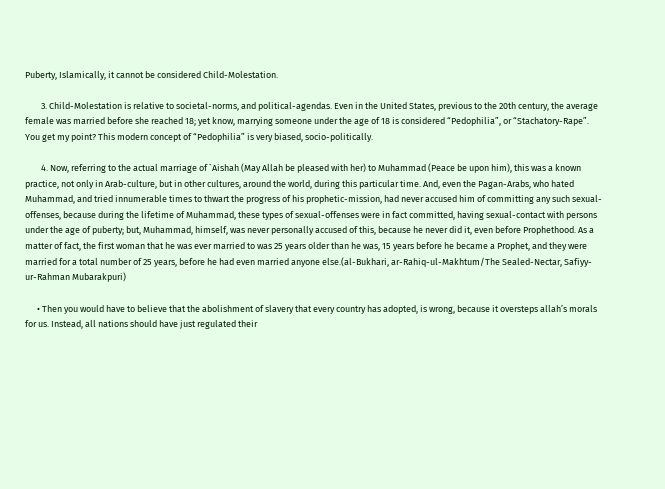Puberty, Islamically, it cannot be considered Child-Molestation.

        3. Child-Molestation is relative to societal-norms, and political-agendas. Even in the United States, previous to the 20th century, the average female was married before she reached 18; yet know, marrying someone under the age of 18 is considered “Pedophilia”, or “Stachatory-Rape”. You get my point? This modern concept of “Pedophilia” is very biased, socio-politically.

        4. Now, referring to the actual marriage of `Aishah (May Allah be pleased with her) to Muhammad (Peace be upon him), this was a known practice, not only in Arab-culture, but in other cultures, around the world, during this particular time. And, even the Pagan-Arabs, who hated Muhammad, and tried innumerable times to thwart the progress of his prophetic-mission, had never accused him of committing any such sexual-offenses, because during the lifetime of Muhammad, these types of sexual-offenses were in fact committed, having sexual-contact with persons under the age of puberty; but, Muhammad, himself, was never personally accused of this, because he never did it, even before Prophethood. As a matter of fact, the first woman that he was ever married to was 25 years older than he was, 15 years before he became a Prophet, and they were married for a total number of 25 years, before he had even married anyone else.(al-Bukhari, ar-Rahiq-ul-Makhtum/The Sealed-Nectar, Safiyy-ur-Rahman Mubarakpuri)

      • Then you would have to believe that the abolishment of slavery that every country has adopted, is wrong, because it oversteps allah’s morals for us. Instead, all nations should have just regulated their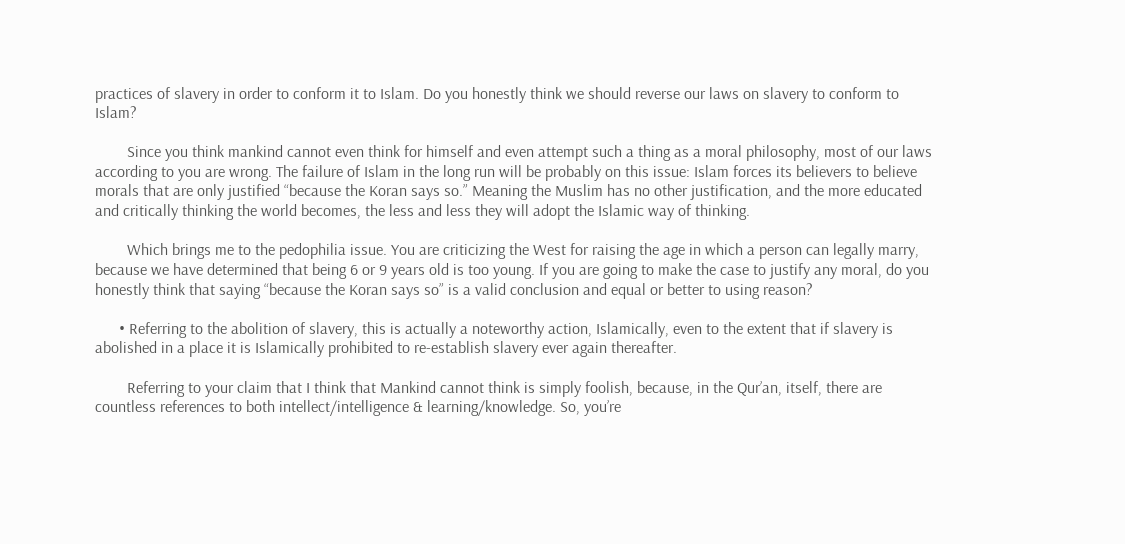practices of slavery in order to conform it to Islam. Do you honestly think we should reverse our laws on slavery to conform to Islam?

        Since you think mankind cannot even think for himself and even attempt such a thing as a moral philosophy, most of our laws according to you are wrong. The failure of Islam in the long run will be probably on this issue: Islam forces its believers to believe morals that are only justified “because the Koran says so.” Meaning the Muslim has no other justification, and the more educated and critically thinking the world becomes, the less and less they will adopt the Islamic way of thinking.

        Which brings me to the pedophilia issue. You are criticizing the West for raising the age in which a person can legally marry, because we have determined that being 6 or 9 years old is too young. If you are going to make the case to justify any moral, do you honestly think that saying “because the Koran says so” is a valid conclusion and equal or better to using reason?

      • Referring to the abolition of slavery, this is actually a noteworthy action, Islamically, even to the extent that if slavery is abolished in a place it is Islamically prohibited to re-establish slavery ever again thereafter.

        Referring to your claim that I think that Mankind cannot think is simply foolish, because, in the Qur’an, itself, there are countless references to both intellect/intelligence & learning/knowledge. So, you’re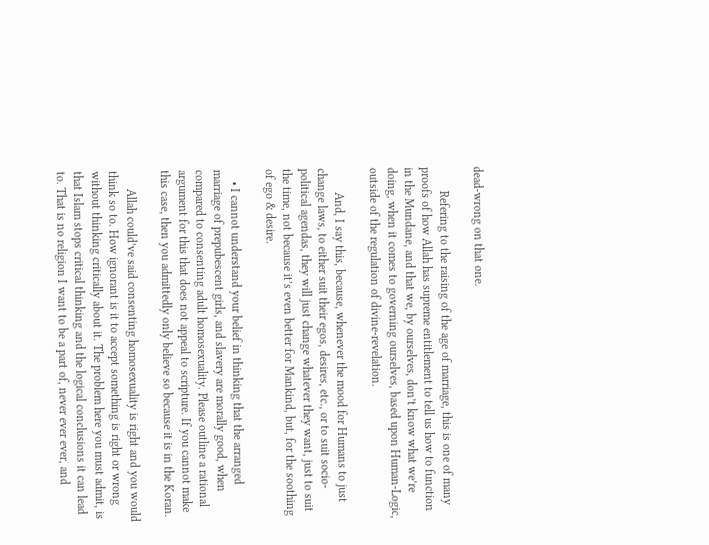dead-wrong on that one.

        Refering to the raising of the age of marriage, this is one of many proofs of how Allah has supreme entitlement to tell us how to function in the Mundane, and that we, by ourselves, don’t know what we’re doing, when it comes to governing ourselves, based upon Human-Logic, outside of the regulation of divine-revelation.

        And, I say this, because, whenever the mood for Humans to just change laws, to either suit their egos, desires, etc., or to suit socio-political agendas, they will just change whatever they want, just to suit the time, not because it’s even better for Mankind, but, for the soothing of ego & desire.

    • I cannot understand your belief in thinking that the arranged marriage of prepubescent girls, and slavery are morally good, when compared to consenting adult homosexuality. Please outline a rational argument for this that does not appeal to scripture. If you cannot make this case, then you admittedly only believe so because it is in the Koran.

      Allah could’ve said consenting homosexuality is right and you would think so to. How ignorant is it to accept something is right or wrong without thinking critically about it. The problem here you must admit, is that Islam stops critical thinking and the logical conclusions it can lead to. That is no religion I want to be a part of, never ever ever, and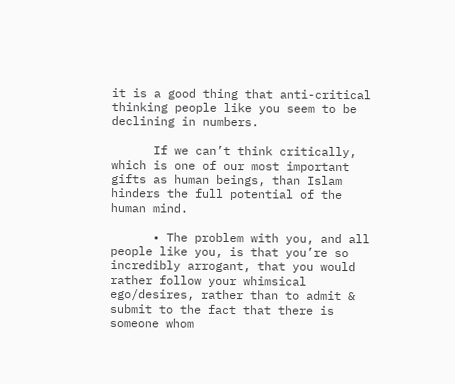it is a good thing that anti-critical thinking people like you seem to be declining in numbers.

      If we can’t think critically, which is one of our most important gifts as human beings, than Islam hinders the full potential of the human mind.

      • The problem with you, and all people like you, is that you’re so incredibly arrogant, that you would rather follow your whimsical ego/desires, rather than to admit & submit to the fact that there is someone whom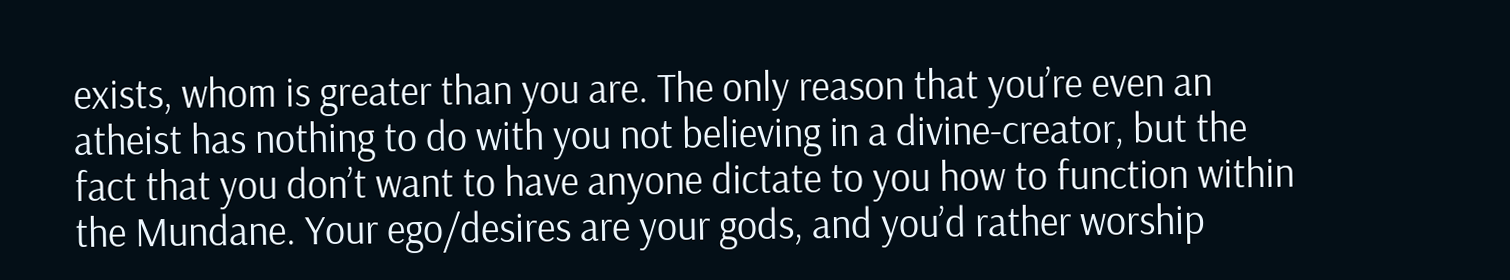exists, whom is greater than you are. The only reason that you’re even an atheist has nothing to do with you not believing in a divine-creator, but the fact that you don’t want to have anyone dictate to you how to function within the Mundane. Your ego/desires are your gods, and you’d rather worship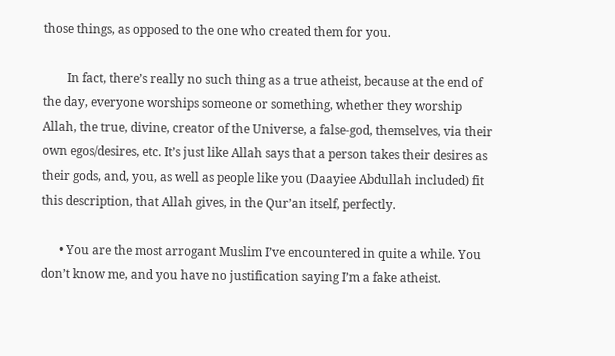those things, as opposed to the one who created them for you.

        In fact, there’s really no such thing as a true atheist, because at the end of the day, everyone worships someone or something, whether they worship Allah, the true, divine, creator of the Universe, a false-god, themselves, via their own egos/desires, etc. It’s just like Allah says that a person takes their desires as their gods, and, you, as well as people like you (Daayiee Abdullah included) fit this description, that Allah gives, in the Qur’an itself, perfectly.

      • You are the most arrogant Muslim I’ve encountered in quite a while. You don’t know me, and you have no justification saying I’m a fake atheist.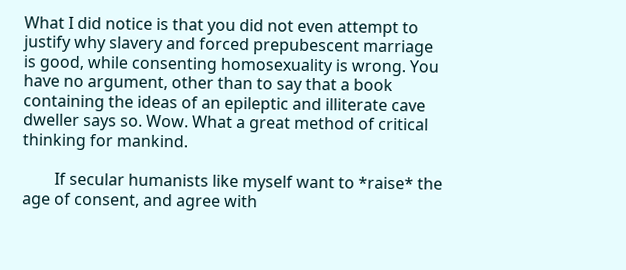What I did notice is that you did not even attempt to justify why slavery and forced prepubescent marriage is good, while consenting homosexuality is wrong. You have no argument, other than to say that a book containing the ideas of an epileptic and illiterate cave dweller says so. Wow. What a great method of critical thinking for mankind.

        If secular humanists like myself want to *raise* the age of consent, and agree with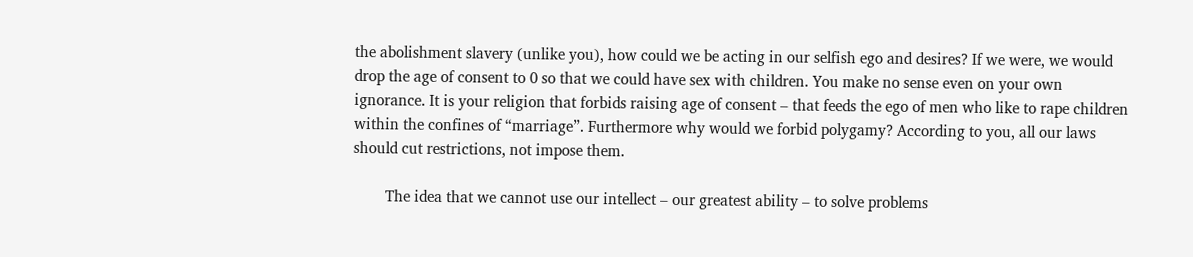the abolishment slavery (unlike you), how could we be acting in our selfish ego and desires? If we were, we would drop the age of consent to 0 so that we could have sex with children. You make no sense even on your own ignorance. It is your religion that forbids raising age of consent – that feeds the ego of men who like to rape children within the confines of “marriage”. Furthermore why would we forbid polygamy? According to you, all our laws should cut restrictions, not impose them.

        The idea that we cannot use our intellect – our greatest ability – to solve problems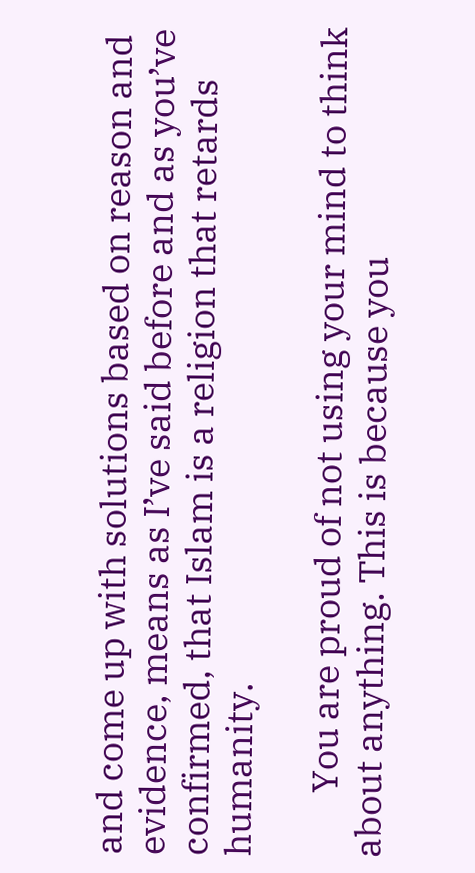and come up with solutions based on reason and evidence, means as I’ve said before and as you’ve confirmed, that Islam is a religion that retards humanity.

        You are proud of not using your mind to think about anything. This is because you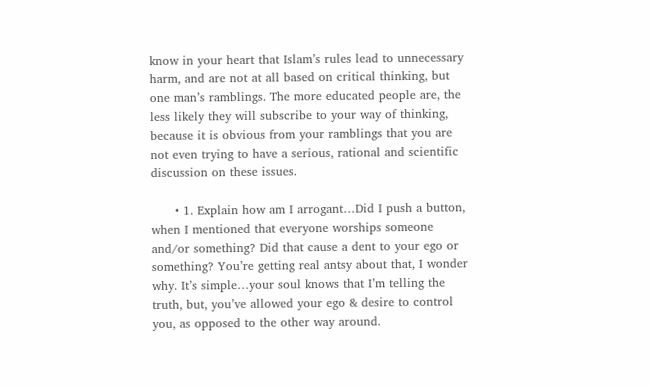know in your heart that Islam’s rules lead to unnecessary harm, and are not at all based on critical thinking, but one man’s ramblings. The more educated people are, the less likely they will subscribe to your way of thinking, because it is obvious from your ramblings that you are not even trying to have a serious, rational and scientific discussion on these issues.

      • 1. Explain how am I arrogant…Did I push a button, when I mentioned that everyone worships someone and/or something? Did that cause a dent to your ego or something? You’re getting real antsy about that, I wonder why. It’s simple…your soul knows that I’m telling the truth, but, you’ve allowed your ego & desire to control you, as opposed to the other way around.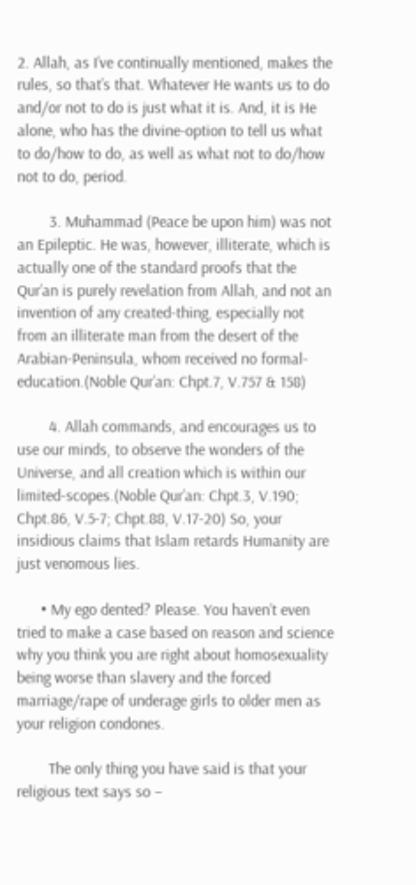2. Allah, as I’ve continually mentioned, makes the rules, so that’s that. Whatever He wants us to do and/or not to do is just what it is. And, it is He alone, who has the divine-option to tell us what to do/how to do, as well as what not to do/how not to do, period.

        3. Muhammad (Peace be upon him) was not an Epileptic. He was, however, illiterate, which is actually one of the standard proofs that the Qur’an is purely revelation from Allah, and not an invention of any created-thing, especially not from an illiterate man from the desert of the Arabian-Peninsula, whom received no formal-education.(Noble Qur’an: Chpt.7, V.757 & 158)

        4. Allah commands, and encourages us to use our minds, to observe the wonders of the Universe, and all creation which is within our limited-scopes.(Noble Qur’an: Chpt.3, V.190; Chpt.86, V.5-7; Chpt.88, V.17-20) So, your insidious claims that Islam retards Humanity are just venomous lies.

      • My ego dented? Please. You haven’t even tried to make a case based on reason and science why you think you are right about homosexuality being worse than slavery and the forced marriage/rape of underage girls to older men as your religion condones.

        The only thing you have said is that your religious text says so –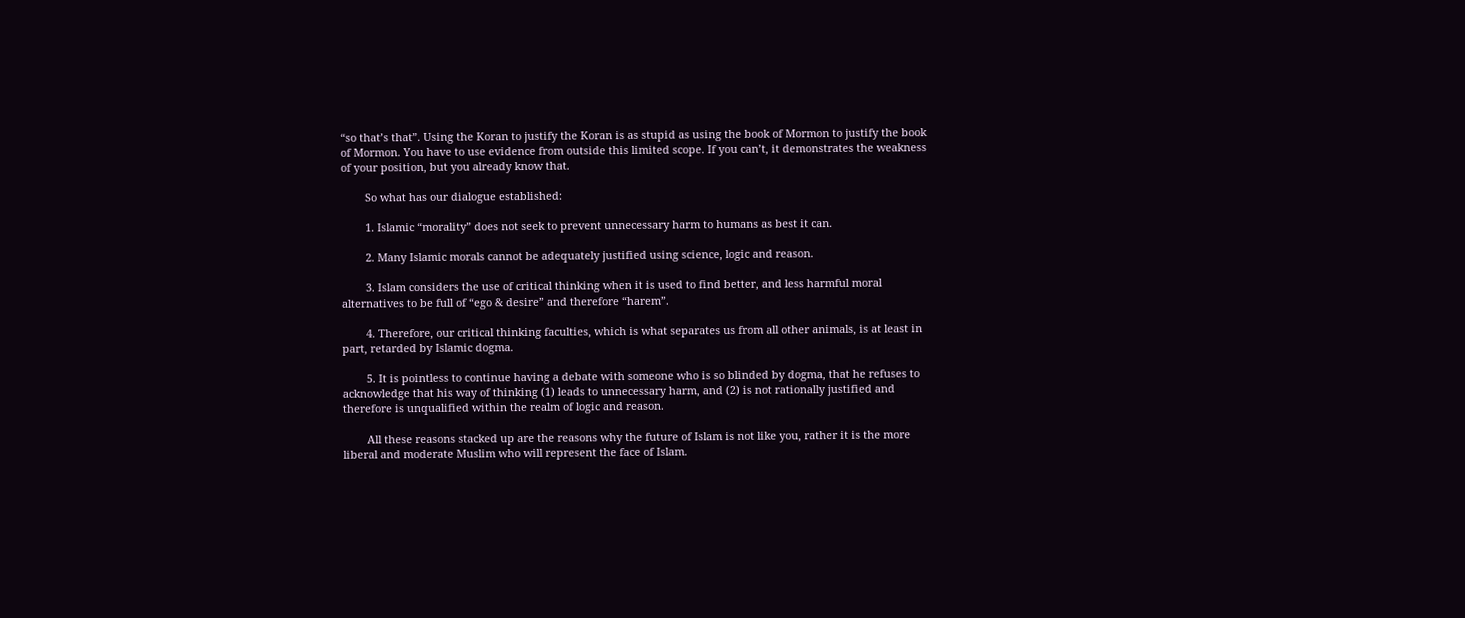“so that’s that”. Using the Koran to justify the Koran is as stupid as using the book of Mormon to justify the book of Mormon. You have to use evidence from outside this limited scope. If you can’t, it demonstrates the weakness of your position, but you already know that.

        So what has our dialogue established:

        1. Islamic “morality” does not seek to prevent unnecessary harm to humans as best it can.

        2. Many Islamic morals cannot be adequately justified using science, logic and reason.

        3. Islam considers the use of critical thinking when it is used to find better, and less harmful moral alternatives to be full of “ego & desire” and therefore “harem”.

        4. Therefore, our critical thinking faculties, which is what separates us from all other animals, is at least in part, retarded by Islamic dogma.

        5. It is pointless to continue having a debate with someone who is so blinded by dogma, that he refuses to acknowledge that his way of thinking (1) leads to unnecessary harm, and (2) is not rationally justified and therefore is unqualified within the realm of logic and reason.

        All these reasons stacked up are the reasons why the future of Islam is not like you, rather it is the more liberal and moderate Muslim who will represent the face of Islam.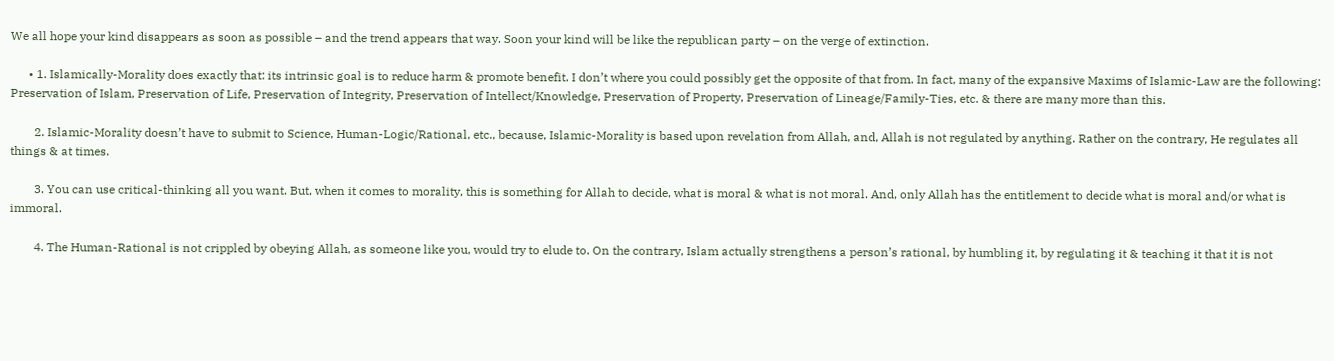We all hope your kind disappears as soon as possible – and the trend appears that way. Soon your kind will be like the republican party – on the verge of extinction.

      • 1. Islamically-Morality does exactly that: its intrinsic goal is to reduce harm & promote benefit. I don’t where you could possibly get the opposite of that from. In fact, many of the expansive Maxims of Islamic-Law are the following: Preservation of Islam, Preservation of Life, Preservation of Integrity, Preservation of Intellect/Knowledge, Preservation of Property, Preservation of Lineage/Family-Ties, etc. & there are many more than this.

        2. Islamic-Morality doesn’t have to submit to Science, Human-Logic/Rational, etc., because, Islamic-Morality is based upon revelation from Allah, and, Allah is not regulated by anything. Rather on the contrary, He regulates all things & at times.

        3. You can use critical-thinking all you want. But, when it comes to morality, this is something for Allah to decide, what is moral & what is not moral. And, only Allah has the entitlement to decide what is moral and/or what is immoral.

        4. The Human-Rational is not crippled by obeying Allah, as someone like you, would try to elude to. On the contrary, Islam actually strengthens a person’s rational, by humbling it, by regulating it & teaching it that it is not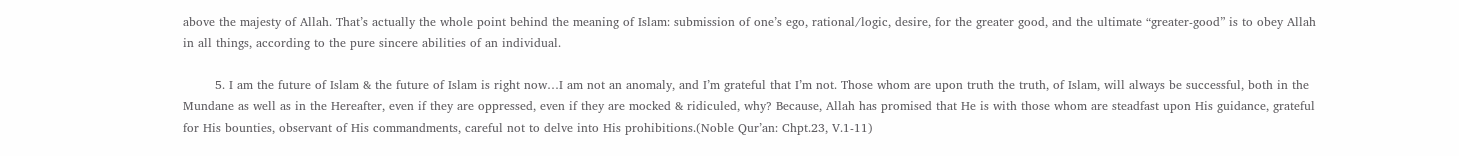above the majesty of Allah. That’s actually the whole point behind the meaning of Islam: submission of one’s ego, rational/logic, desire, for the greater good, and the ultimate “greater-good” is to obey Allah in all things, according to the pure sincere abilities of an individual.

        5. I am the future of Islam & the future of Islam is right now…I am not an anomaly, and I’m grateful that I’m not. Those whom are upon truth the truth, of Islam, will always be successful, both in the Mundane as well as in the Hereafter, even if they are oppressed, even if they are mocked & ridiculed, why? Because, Allah has promised that He is with those whom are steadfast upon His guidance, grateful for His bounties, observant of His commandments, careful not to delve into His prohibitions.(Noble Qur’an: Chpt.23, V.1-11)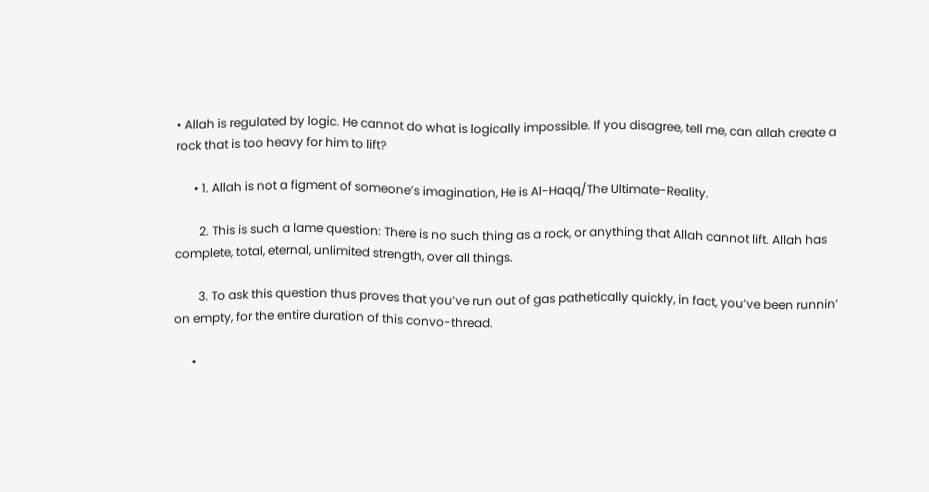• Allah is regulated by logic. He cannot do what is logically impossible. If you disagree, tell me, can allah create a rock that is too heavy for him to lift?

      • 1. Allah is not a figment of someone’s imagination, He is Al-Haqq/The Ultimate-Reality.

        2. This is such a lame question: There is no such thing as a rock, or anything that Allah cannot lift. Allah has complete, total, eternal, unlimited strength, over all things.

        3. To ask this question thus proves that you’ve run out of gas pathetically quickly, in fact, you’ve been runnin’ on empty, for the entire duration of this convo-thread.

      •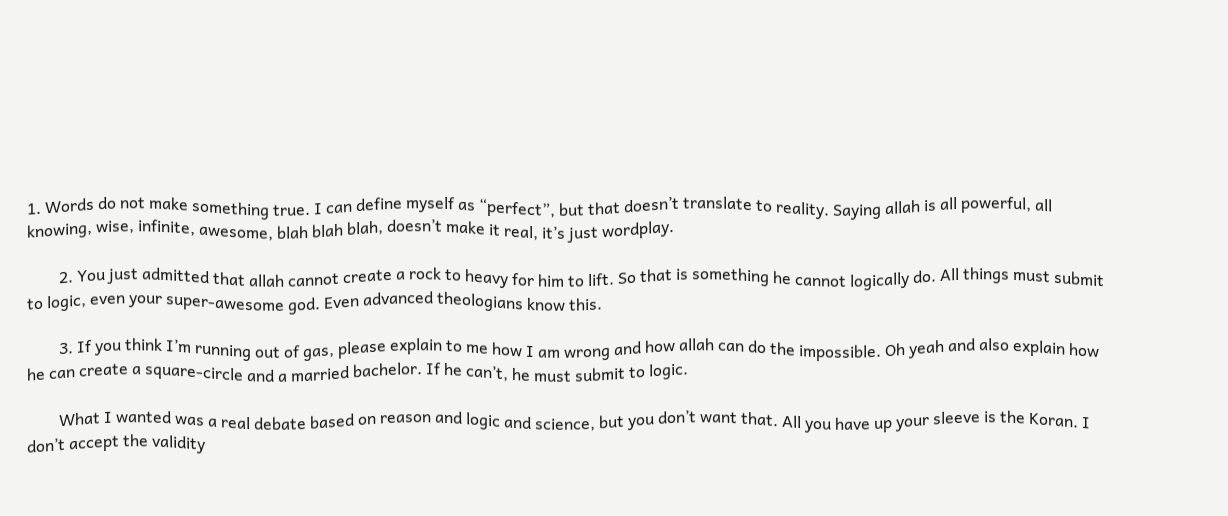1. Words do not make something true. I can define myself as “perfect”, but that doesn’t translate to reality. Saying allah is all powerful, all knowing, wise, infinite, awesome, blah blah blah, doesn’t make it real, it’s just wordplay.

        2. You just admitted that allah cannot create a rock to heavy for him to lift. So that is something he cannot logically do. All things must submit to logic, even your super-awesome god. Even advanced theologians know this.

        3. If you think I’m running out of gas, please explain to me how I am wrong and how allah can do the impossible. Oh yeah and also explain how he can create a square-circle and a married bachelor. If he can’t, he must submit to logic.

        What I wanted was a real debate based on reason and logic and science, but you don’t want that. All you have up your sleeve is the Koran. I don’t accept the validity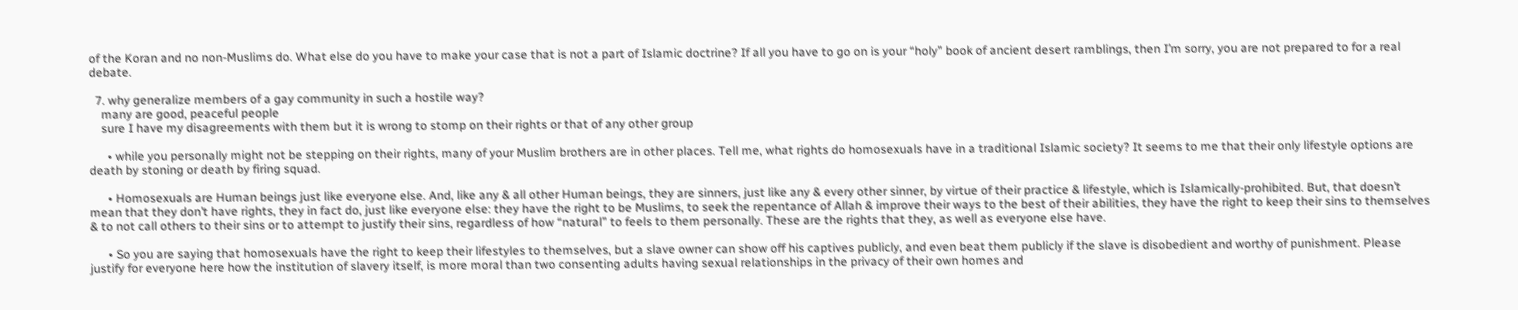of the Koran and no non-Muslims do. What else do you have to make your case that is not a part of Islamic doctrine? If all you have to go on is your “holy” book of ancient desert ramblings, then I’m sorry, you are not prepared to for a real debate.

  7. why generalize members of a gay community in such a hostile way?
    many are good, peaceful people
    sure I have my disagreements with them but it is wrong to stomp on their rights or that of any other group

      • while you personally might not be stepping on their rights, many of your Muslim brothers are in other places. Tell me, what rights do homosexuals have in a traditional Islamic society? It seems to me that their only lifestyle options are death by stoning or death by firing squad.

      • Homosexuals are Human beings just like everyone else. And, like any & all other Human beings, they are sinners, just like any & every other sinner, by virtue of their practice & lifestyle, which is Islamically-prohibited. But, that doesn’t mean that they don’t have rights, they in fact do, just like everyone else: they have the right to be Muslims, to seek the repentance of Allah & improve their ways to the best of their abilities, they have the right to keep their sins to themselves & to not call others to their sins or to attempt to justify their sins, regardless of how “natural” to feels to them personally. These are the rights that they, as well as everyone else have.

      • So you are saying that homosexuals have the right to keep their lifestyles to themselves, but a slave owner can show off his captives publicly, and even beat them publicly if the slave is disobedient and worthy of punishment. Please justify for everyone here how the institution of slavery itself, is more moral than two consenting adults having sexual relationships in the privacy of their own homes and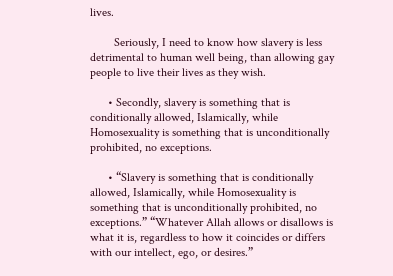lives.

        Seriously, I need to know how slavery is less detrimental to human well being, than allowing gay people to live their lives as they wish.

      • Secondly, slavery is something that is conditionally allowed, Islamically, while Homosexuality is something that is unconditionally prohibited, no exceptions.

      • “Slavery is something that is conditionally allowed, Islamically, while Homosexuality is something that is unconditionally prohibited, no exceptions.” “Whatever Allah allows or disallows is what it is, regardless to how it coincides or differs with our intellect, ego, or desires.”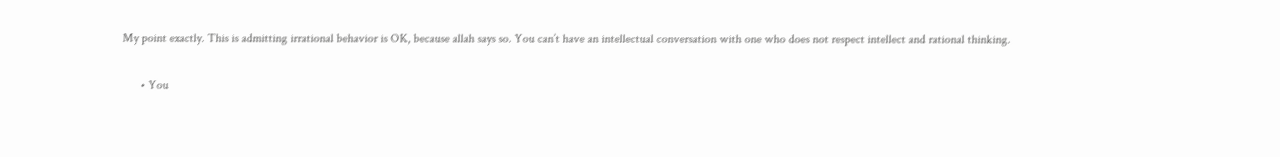My point exactly. This is admitting irrational behavior is OK, because allah says so. You can’t have an intellectual conversation with one who does not respect intellect and rational thinking.

      • You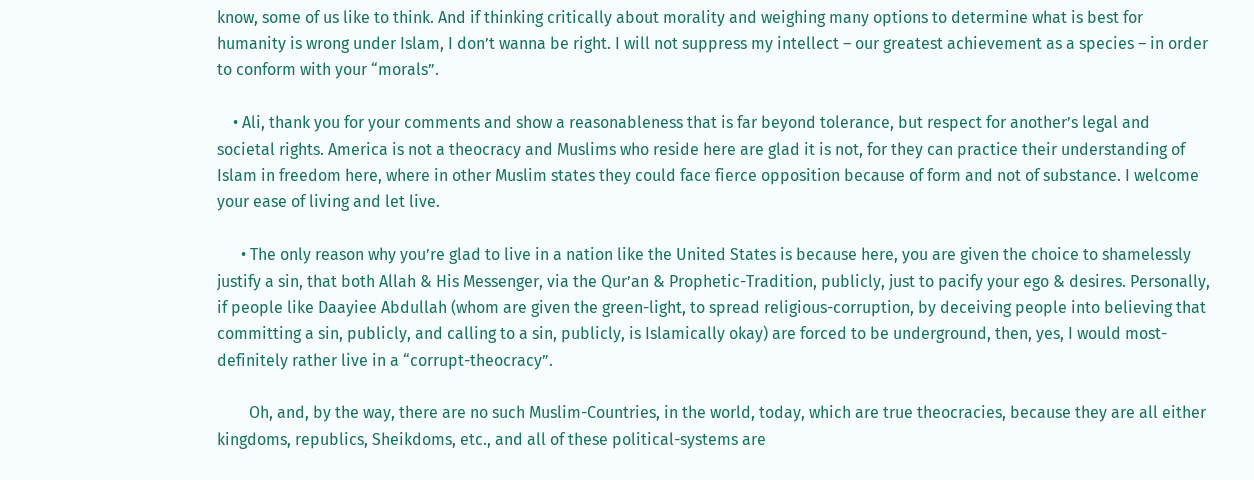know, some of us like to think. And if thinking critically about morality and weighing many options to determine what is best for humanity is wrong under Islam, I don’t wanna be right. I will not suppress my intellect – our greatest achievement as a species – in order to conform with your “morals”.

    • Ali, thank you for your comments and show a reasonableness that is far beyond tolerance, but respect for another’s legal and societal rights. America is not a theocracy and Muslims who reside here are glad it is not, for they can practice their understanding of Islam in freedom here, where in other Muslim states they could face fierce opposition because of form and not of substance. I welcome your ease of living and let live.

      • The only reason why you’re glad to live in a nation like the United States is because here, you are given the choice to shamelessly justify a sin, that both Allah & His Messenger, via the Qur’an & Prophetic-Tradition, publicly, just to pacify your ego & desires. Personally, if people like Daayiee Abdullah (whom are given the green-light, to spread religious-corruption, by deceiving people into believing that committing a sin, publicly, and calling to a sin, publicly, is Islamically okay) are forced to be underground, then, yes, I would most-definitely rather live in a “corrupt-theocracy”.

        Oh, and, by the way, there are no such Muslim-Countries, in the world, today, which are true theocracies, because they are all either kingdoms, republics, Sheikdoms, etc., and all of these political-systems are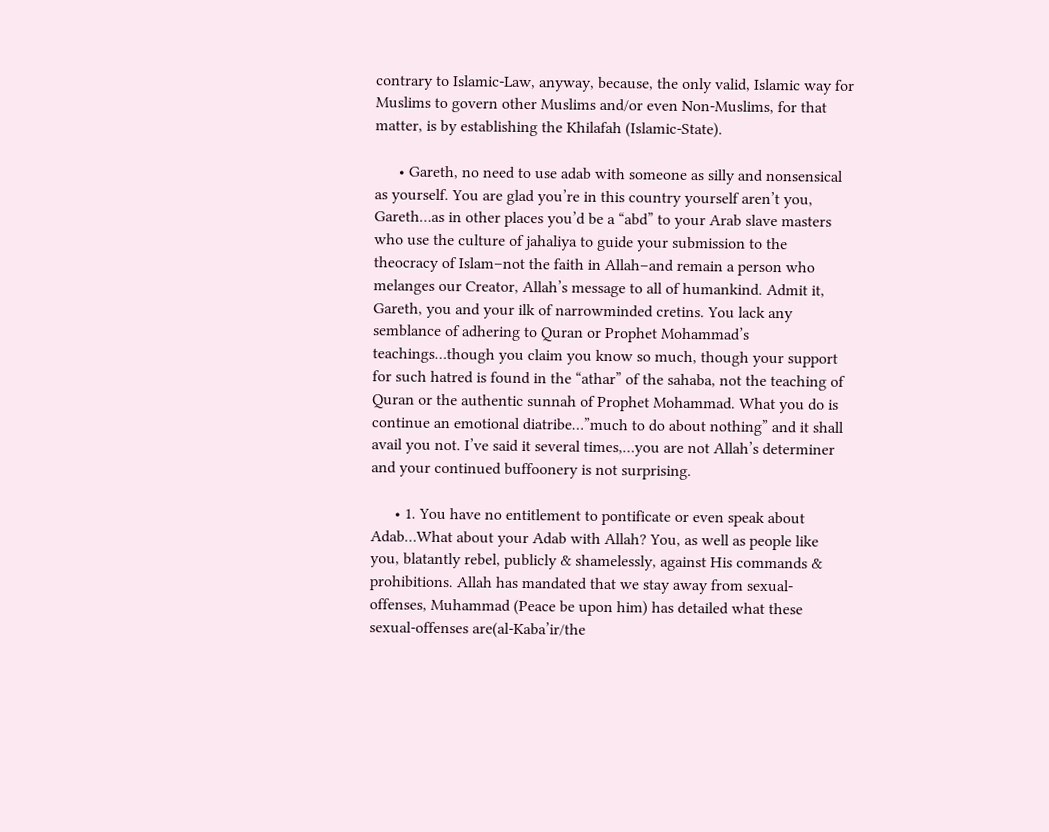contrary to Islamic-Law, anyway, because, the only valid, Islamic way for Muslims to govern other Muslims and/or even Non-Muslims, for that matter, is by establishing the Khilafah (Islamic-State).

      • Gareth, no need to use adab with someone as silly and nonsensical as yourself. You are glad you’re in this country yourself aren’t you, Gareth…as in other places you’d be a “abd” to your Arab slave masters who use the culture of jahaliya to guide your submission to the theocracy of Islam–not the faith in Allah–and remain a person who melanges our Creator, Allah’s message to all of humankind. Admit it, Gareth, you and your ilk of narrowminded cretins. You lack any semblance of adhering to Quran or Prophet Mohammad’s teachings…though you claim you know so much, though your support for such hatred is found in the “athar” of the sahaba, not the teaching of Quran or the authentic sunnah of Prophet Mohammad. What you do is continue an emotional diatribe…”much to do about nothing” and it shall avail you not. I’ve said it several times,…you are not Allah’s determiner and your continued buffoonery is not surprising.

      • 1. You have no entitlement to pontificate or even speak about Adab…What about your Adab with Allah? You, as well as people like you, blatantly rebel, publicly & shamelessly, against His commands & prohibitions. Allah has mandated that we stay away from sexual-offenses, Muhammad (Peace be upon him) has detailed what these sexual-offenses are(al-Kaba’ir/the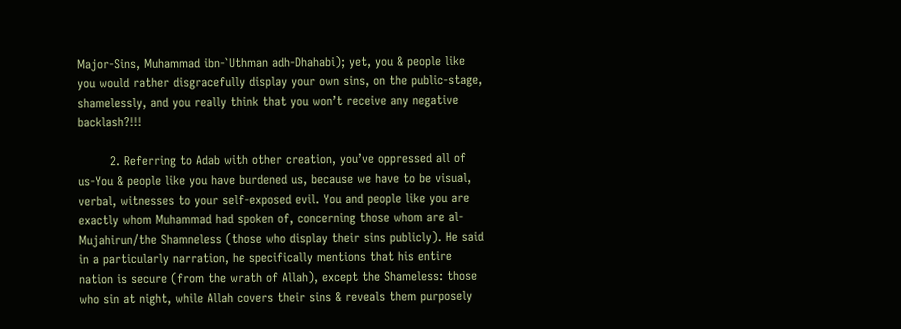Major-Sins, Muhammad ibn-`Uthman adh-Dhahabi); yet, you & people like you would rather disgracefully display your own sins, on the public-stage, shamelessly, and you really think that you won’t receive any negative backlash?!!!

        2. Referring to Adab with other creation, you’ve oppressed all of us-You & people like you have burdened us, because we have to be visual, verbal, witnesses to your self-exposed evil. You and people like you are exactly whom Muhammad had spoken of, concerning those whom are al-Mujahirun/the Shamneless (those who display their sins publicly). He said in a particularly narration, he specifically mentions that his entire nation is secure (from the wrath of Allah), except the Shameless: those who sin at night, while Allah covers their sins & reveals them purposely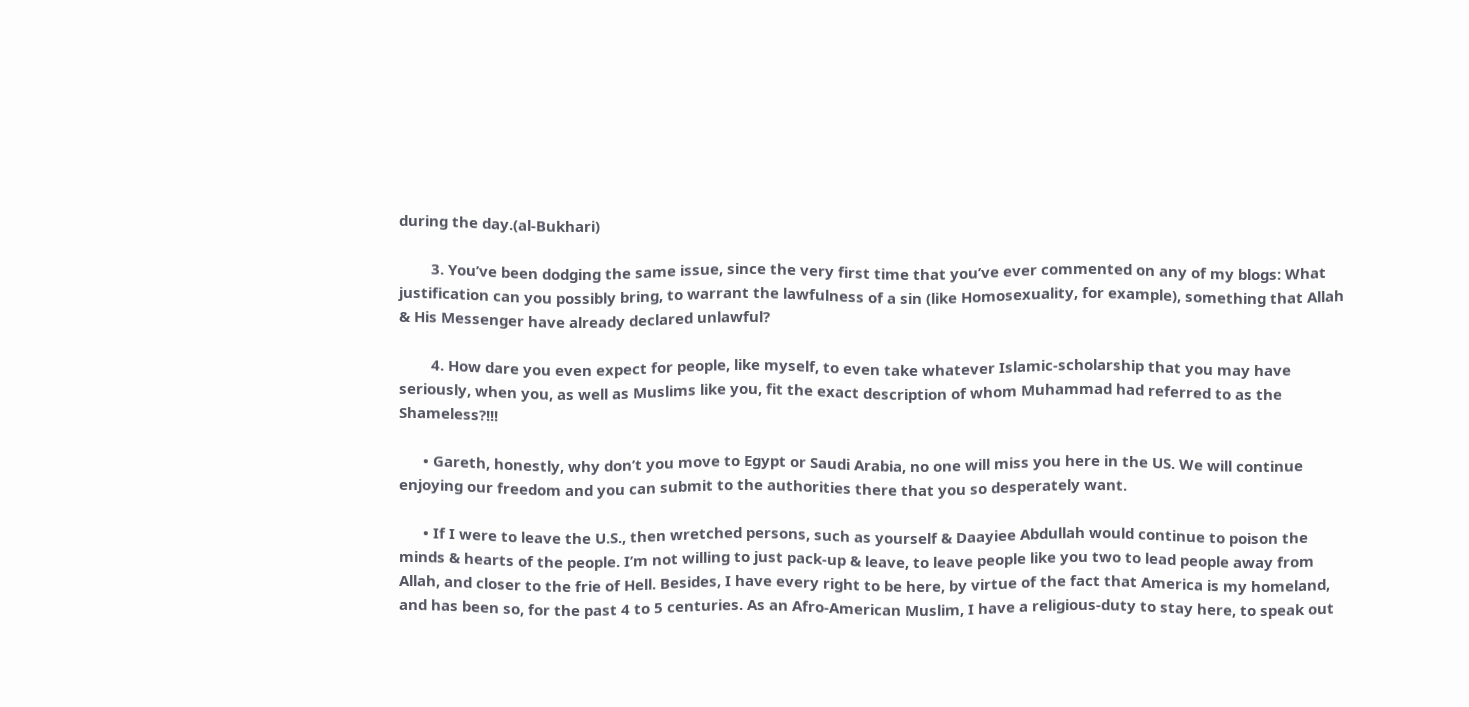during the day.(al-Bukhari)

        3. You’ve been dodging the same issue, since the very first time that you’ve ever commented on any of my blogs: What justification can you possibly bring, to warrant the lawfulness of a sin (like Homosexuality, for example), something that Allah & His Messenger have already declared unlawful?

        4. How dare you even expect for people, like myself, to even take whatever Islamic-scholarship that you may have seriously, when you, as well as Muslims like you, fit the exact description of whom Muhammad had referred to as the Shameless?!!!

      • Gareth, honestly, why don’t you move to Egypt or Saudi Arabia, no one will miss you here in the US. We will continue enjoying our freedom and you can submit to the authorities there that you so desperately want.

      • If I were to leave the U.S., then wretched persons, such as yourself & Daayiee Abdullah would continue to poison the minds & hearts of the people. I’m not willing to just pack-up & leave, to leave people like you two to lead people away from Allah, and closer to the frie of Hell. Besides, I have every right to be here, by virtue of the fact that America is my homeland, and has been so, for the past 4 to 5 centuries. As an Afro-American Muslim, I have a religious-duty to stay here, to speak out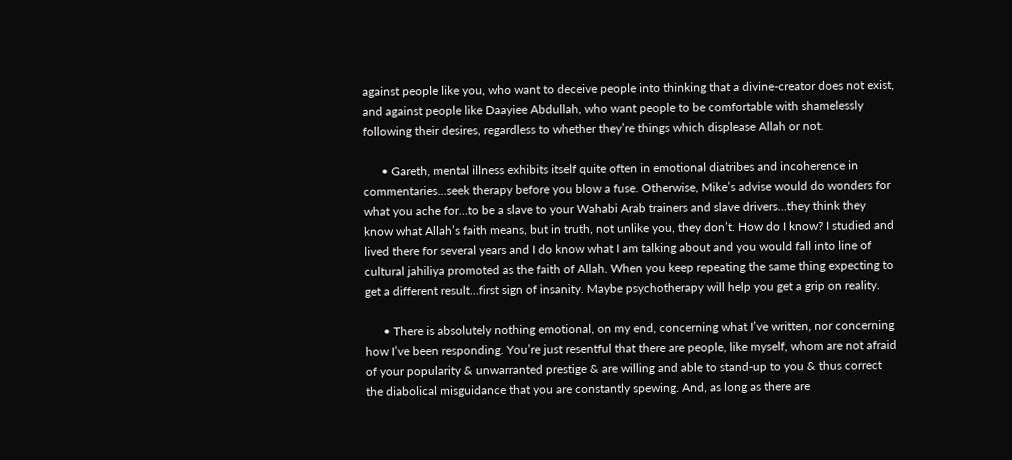against people like you, who want to deceive people into thinking that a divine-creator does not exist, and against people like Daayiee Abdullah, who want people to be comfortable with shamelessly following their desires, regardless to whether they’re things which displease Allah or not.

      • Gareth, mental illness exhibits itself quite often in emotional diatribes and incoherence in commentaries…seek therapy before you blow a fuse. Otherwise, Mike’s advise would do wonders for what you ache for…to be a slave to your Wahabi Arab trainers and slave drivers…they think they know what Allah’s faith means, but in truth, not unlike you, they don’t. How do I know? I studied and lived there for several years and I do know what I am talking about and you would fall into line of cultural jahiliya promoted as the faith of Allah. When you keep repeating the same thing expecting to get a different result…first sign of insanity. Maybe psychotherapy will help you get a grip on reality.

      • There is absolutely nothing emotional, on my end, concerning what I’ve written, nor concerning how I’ve been responding. You’re just resentful that there are people, like myself, whom are not afraid of your popularity & unwarranted prestige & are willing and able to stand-up to you & thus correct the diabolical misguidance that you are constantly spewing. And, as long as there are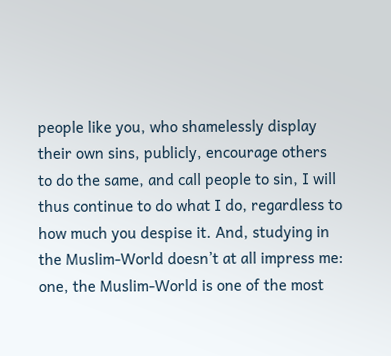people like you, who shamelessly display their own sins, publicly, encourage others to do the same, and call people to sin, I will thus continue to do what I do, regardless to how much you despise it. And, studying in the Muslim-World doesn’t at all impress me: one, the Muslim-World is one of the most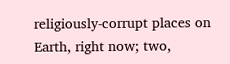religiously-corrupt places on Earth, right now; two,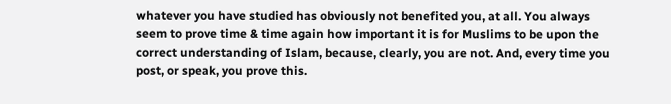whatever you have studied has obviously not benefited you, at all. You always seem to prove time & time again how important it is for Muslims to be upon the correct understanding of Islam, because, clearly, you are not. And, every time you post, or speak, you prove this.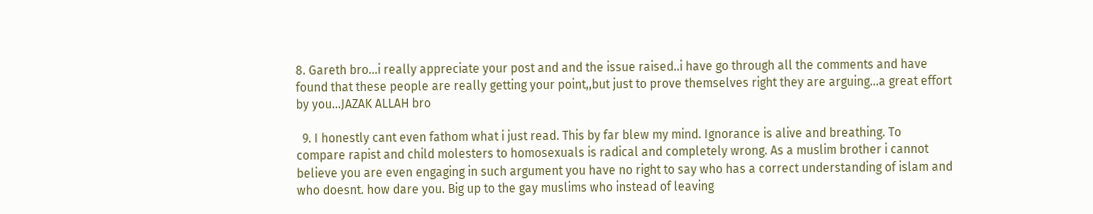8. Gareth bro…i really appreciate your post and and the issue raised..i have go through all the comments and have found that these people are really getting your point,,but just to prove themselves right they are arguing…a great effort by you…JAZAK ALLAH bro

  9. I honestly cant even fathom what i just read. This by far blew my mind. Ignorance is alive and breathing. To compare rapist and child molesters to homosexuals is radical and completely wrong. As a muslim brother i cannot believe you are even engaging in such argument you have no right to say who has a correct understanding of islam and who doesnt. how dare you. Big up to the gay muslims who instead of leaving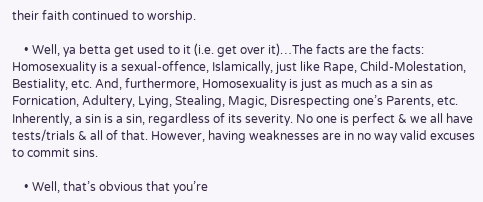their faith continued to worship.

    • Well, ya betta get used to it (i.e. get over it)…The facts are the facts: Homosexuality is a sexual-offence, Islamically, just like Rape, Child-Molestation, Bestiality, etc. And, furthermore, Homosexuality is just as much as a sin as Fornication, Adultery, Lying, Stealing, Magic, Disrespecting one’s Parents, etc. Inherently, a sin is a sin, regardless of its severity. No one is perfect & we all have tests/trials & all of that. However, having weaknesses are in no way valid excuses to commit sins.

    • Well, that’s obvious that you’re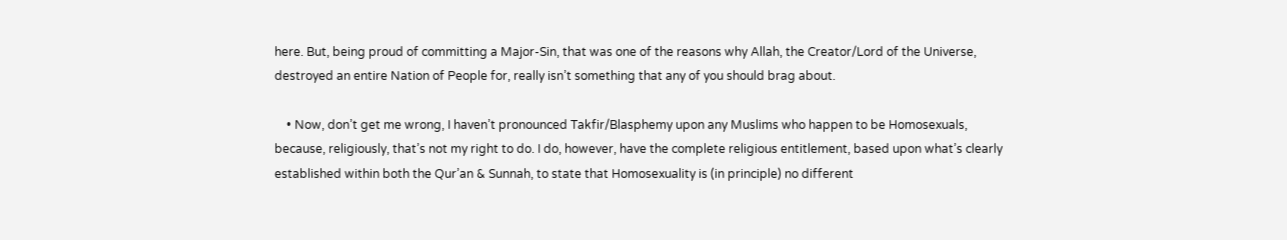here. But, being proud of committing a Major-Sin, that was one of the reasons why Allah, the Creator/Lord of the Universe, destroyed an entire Nation of People for, really isn’t something that any of you should brag about.

    • Now, don’t get me wrong, I haven’t pronounced Takfir/Blasphemy upon any Muslims who happen to be Homosexuals, because, religiously, that’s not my right to do. I do, however, have the complete religious entitlement, based upon what’s clearly established within both the Qur’an & Sunnah, to state that Homosexuality is (in principle) no different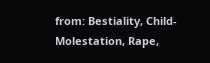from: Bestiality, Child-Molestation, Rape,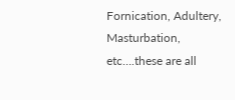Fornication, Adultery, Masturbation, etc….these are all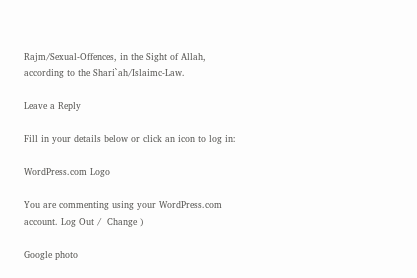Rajm/Sexual-Offences, in the Sight of Allah, according to the Shari`ah/Islaimc-Law.

Leave a Reply

Fill in your details below or click an icon to log in:

WordPress.com Logo

You are commenting using your WordPress.com account. Log Out /  Change )

Google photo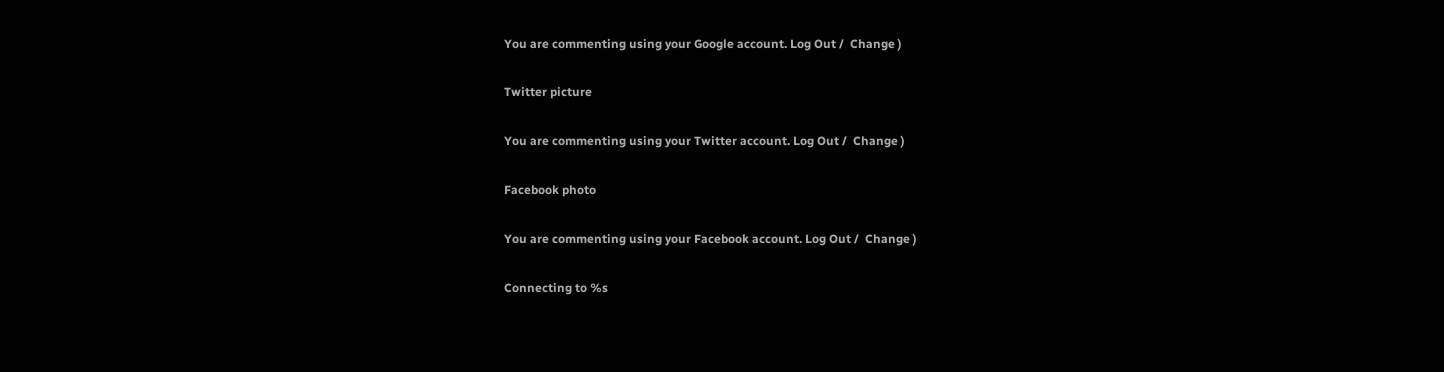You are commenting using your Google account. Log Out /  Change )

Twitter picture

You are commenting using your Twitter account. Log Out /  Change )

Facebook photo

You are commenting using your Facebook account. Log Out /  Change )

Connecting to %s